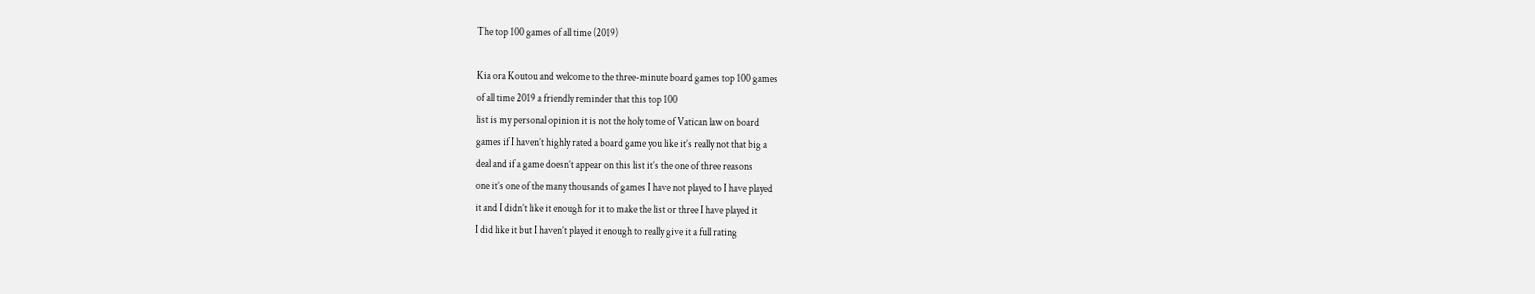The top 100 games of all time (2019)

Kia ora Koutou and welcome to the three-minute board games top 100 games
of all time 2019 a friendly reminder that this top 100
list is my personal opinion it is not the holy tome of Vatican law on board
games if I haven’t highly rated a board game you like it’s really not that big a
deal and if a game doesn’t appear on this list it’s the one of three reasons
one it’s one of the many thousands of games I have not played to I have played
it and I didn’t like it enough for it to make the list or three I have played it
I did like it but I haven’t played it enough to really give it a full rating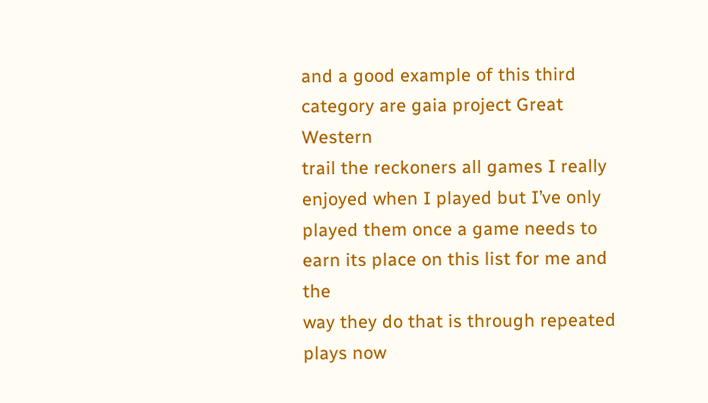and a good example of this third category are gaia project Great Western
trail the reckoners all games I really enjoyed when I played but I’ve only
played them once a game needs to earn its place on this list for me and the
way they do that is through repeated plays now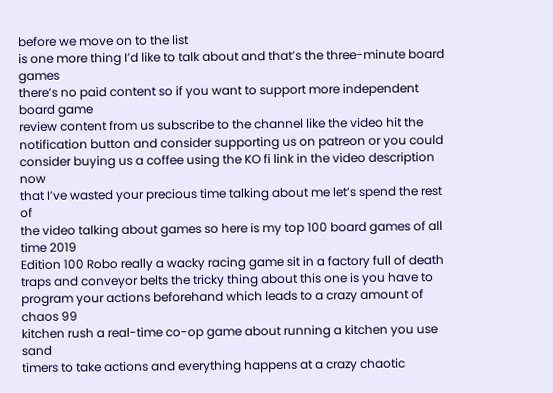before we move on to the list
is one more thing I’d like to talk about and that’s the three-minute board games
there’s no paid content so if you want to support more independent board game
review content from us subscribe to the channel like the video hit the
notification button and consider supporting us on patreon or you could
consider buying us a coffee using the KO fi link in the video description now
that I’ve wasted your precious time talking about me let’s spend the rest of
the video talking about games so here is my top 100 board games of all time 2019
Edition 100 Robo really a wacky racing game sit in a factory full of death
traps and conveyor belts the tricky thing about this one is you have to
program your actions beforehand which leads to a crazy amount of chaos 99
kitchen rush a real-time co-op game about running a kitchen you use sand
timers to take actions and everything happens at a crazy chaotic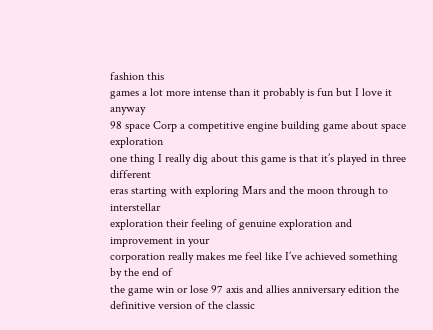fashion this
games a lot more intense than it probably is fun but I love it anyway
98 space Corp a competitive engine building game about space exploration
one thing I really dig about this game is that it’s played in three different
eras starting with exploring Mars and the moon through to interstellar
exploration their feeling of genuine exploration and improvement in your
corporation really makes me feel like I’ve achieved something by the end of
the game win or lose 97 axis and allies anniversary edition the
definitive version of the classic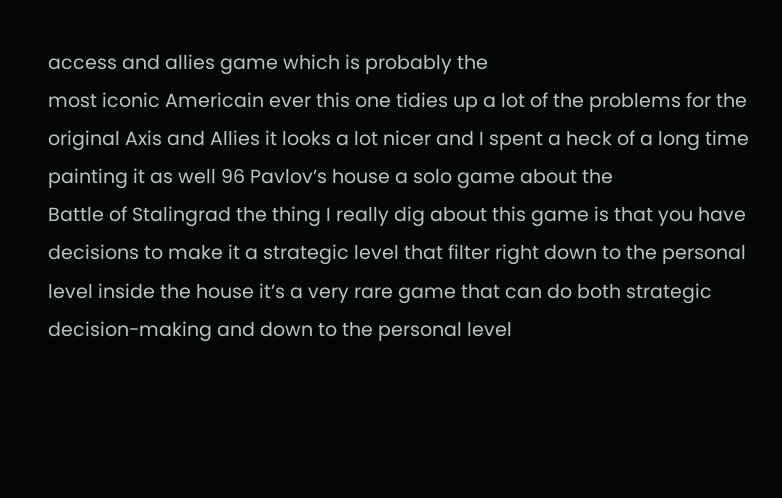access and allies game which is probably the
most iconic Americain ever this one tidies up a lot of the problems for the
original Axis and Allies it looks a lot nicer and I spent a heck of a long time
painting it as well 96 Pavlov’s house a solo game about the
Battle of Stalingrad the thing I really dig about this game is that you have
decisions to make it a strategic level that filter right down to the personal
level inside the house it’s a very rare game that can do both strategic
decision-making and down to the personal level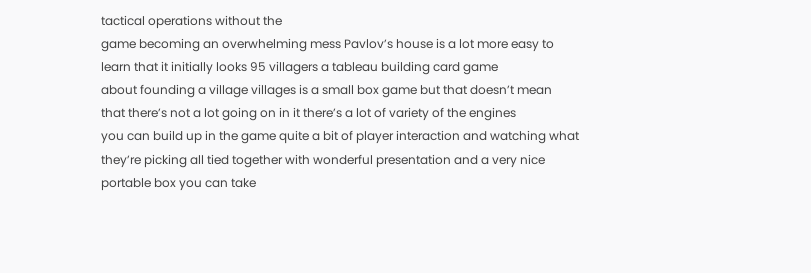tactical operations without the
game becoming an overwhelming mess Pavlov’s house is a lot more easy to
learn that it initially looks 95 villagers a tableau building card game
about founding a village villages is a small box game but that doesn’t mean
that there’s not a lot going on in it there’s a lot of variety of the engines
you can build up in the game quite a bit of player interaction and watching what
they’re picking all tied together with wonderful presentation and a very nice
portable box you can take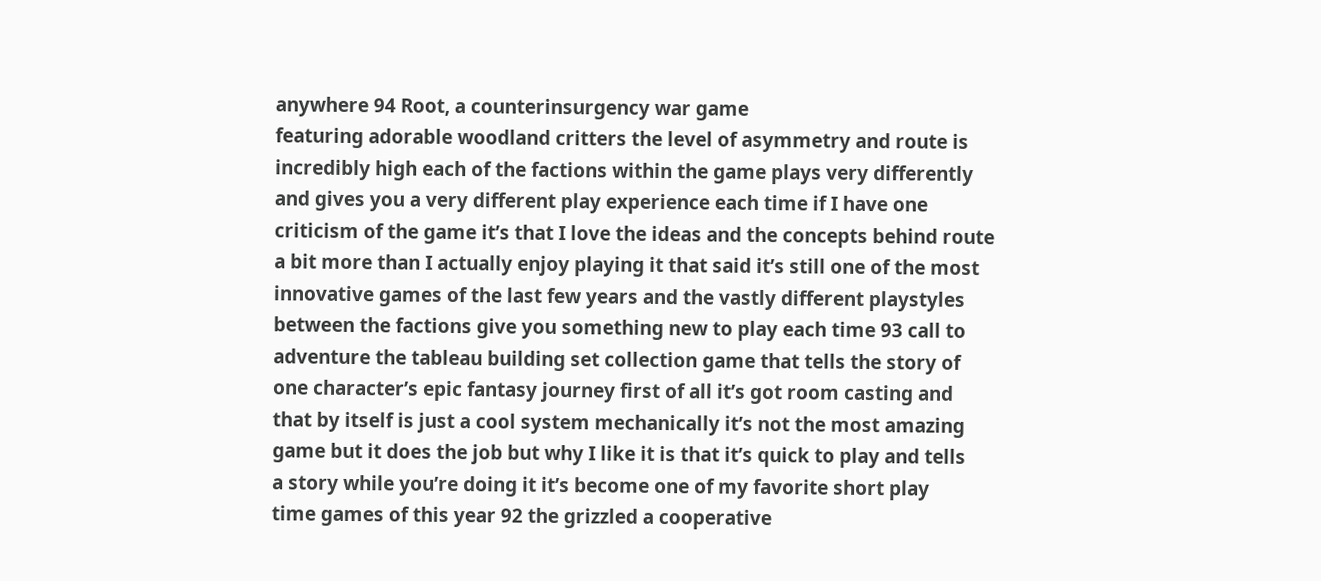anywhere 94 Root, a counterinsurgency war game
featuring adorable woodland critters the level of asymmetry and route is
incredibly high each of the factions within the game plays very differently
and gives you a very different play experience each time if I have one
criticism of the game it’s that I love the ideas and the concepts behind route
a bit more than I actually enjoy playing it that said it’s still one of the most
innovative games of the last few years and the vastly different playstyles
between the factions give you something new to play each time 93 call to
adventure the tableau building set collection game that tells the story of
one character’s epic fantasy journey first of all it’s got room casting and
that by itself is just a cool system mechanically it’s not the most amazing
game but it does the job but why I like it is that it’s quick to play and tells
a story while you’re doing it it’s become one of my favorite short play
time games of this year 92 the grizzled a cooperative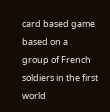card based game based on a
group of French soldiers in the first world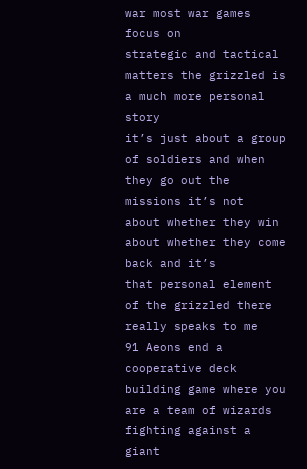war most war games focus on
strategic and tactical matters the grizzled is a much more personal story
it’s just about a group of soldiers and when they go out the missions it’s not
about whether they win about whether they come back and it’s
that personal element of the grizzled there really speaks to me
91 Aeons end a cooperative deck building game where you are a team of wizards
fighting against a giant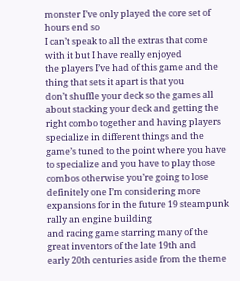monster I’ve only played the core set of hours end so
I can’t speak to all the extras that come with it but I have really enjoyed
the players I’ve had of this game and the thing that sets it apart is that you
don’t shuffle your deck so the games all about stacking your deck and getting the
right combo together and having players specialize in different things and the
game’s tuned to the point where you have to specialize and you have to play those
combos otherwise you’re going to lose definitely one I’m considering more
expansions for in the future 19 steampunk rally an engine building
and racing game starring many of the great inventors of the late 19th and
early 20th centuries aside from the theme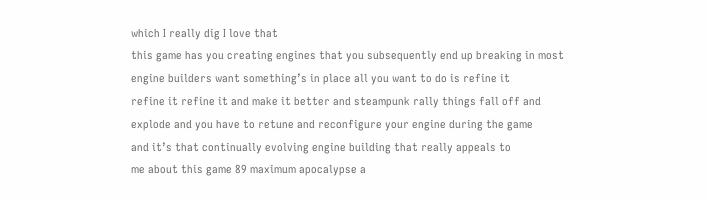which I really dig I love that
this game has you creating engines that you subsequently end up breaking in most
engine builders want something’s in place all you want to do is refine it
refine it refine it and make it better and steampunk rally things fall off and
explode and you have to retune and reconfigure your engine during the game
and it’s that continually evolving engine building that really appeals to
me about this game 89 maximum apocalypse a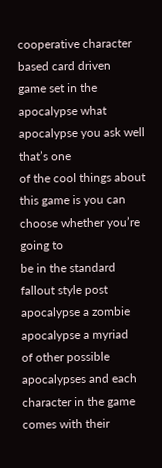cooperative character based card driven
game set in the apocalypse what apocalypse you ask well that’s one
of the cool things about this game is you can choose whether you’re going to
be in the standard fallout style post apocalypse a zombie apocalypse a myriad
of other possible apocalypses and each character in the game comes with their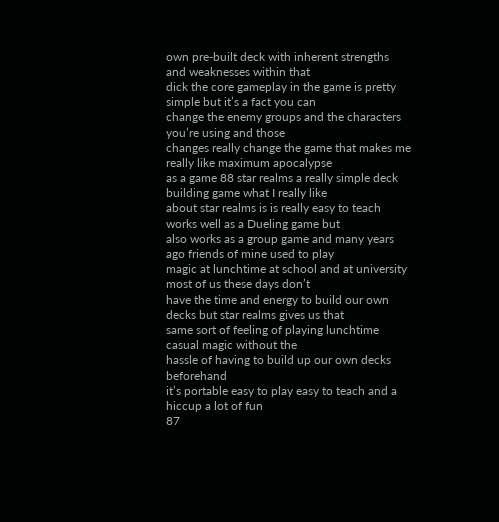own pre-built deck with inherent strengths and weaknesses within that
dick the core gameplay in the game is pretty simple but it’s a fact you can
change the enemy groups and the characters you’re using and those
changes really change the game that makes me really like maximum apocalypse
as a game 88 star realms a really simple deck building game what I really like
about star realms is is really easy to teach works well as a Dueling game but
also works as a group game and many years ago friends of mine used to play
magic at lunchtime at school and at university most of us these days don’t
have the time and energy to build our own decks but star realms gives us that
same sort of feeling of playing lunchtime casual magic without the
hassle of having to build up our own decks beforehand
it’s portable easy to play easy to teach and a hiccup a lot of fun
87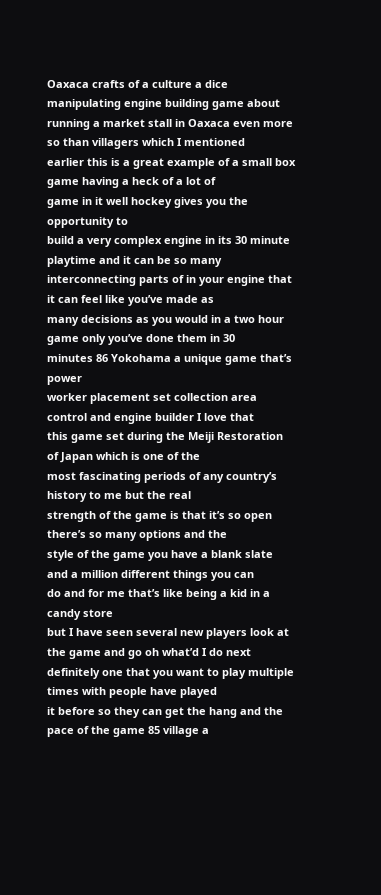Oaxaca crafts of a culture a dice manipulating engine building game about
running a market stall in Oaxaca even more so than villagers which I mentioned
earlier this is a great example of a small box game having a heck of a lot of
game in it well hockey gives you the opportunity to
build a very complex engine in its 30 minute playtime and it can be so many
interconnecting parts of in your engine that it can feel like you’ve made as
many decisions as you would in a two hour game only you’ve done them in 30
minutes 86 Yokohama a unique game that’s power
worker placement set collection area control and engine builder I love that
this game set during the Meiji Restoration of Japan which is one of the
most fascinating periods of any country’s history to me but the real
strength of the game is that it’s so open there’s so many options and the
style of the game you have a blank slate and a million different things you can
do and for me that’s like being a kid in a candy store
but I have seen several new players look at the game and go oh what’d I do next
definitely one that you want to play multiple times with people have played
it before so they can get the hang and the pace of the game 85 village a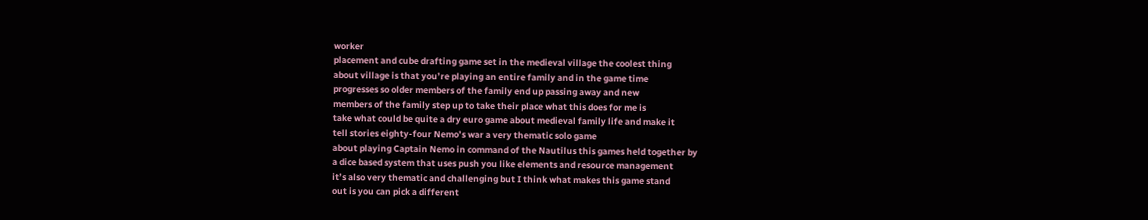worker
placement and cube drafting game set in the medieval village the coolest thing
about village is that you’re playing an entire family and in the game time
progresses so older members of the family end up passing away and new
members of the family step up to take their place what this does for me is
take what could be quite a dry euro game about medieval family life and make it
tell stories eighty-four Nemo’s war a very thematic solo game
about playing Captain Nemo in command of the Nautilus this games held together by
a dice based system that uses push you like elements and resource management
it’s also very thematic and challenging but I think what makes this game stand
out is you can pick a different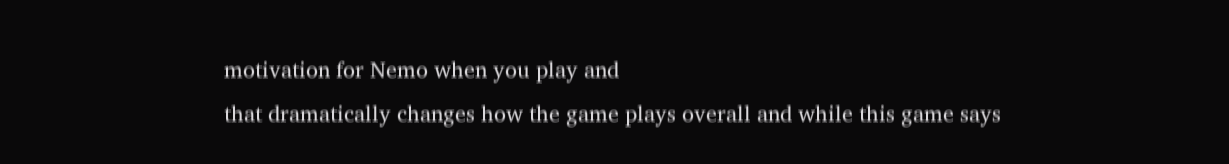motivation for Nemo when you play and
that dramatically changes how the game plays overall and while this game says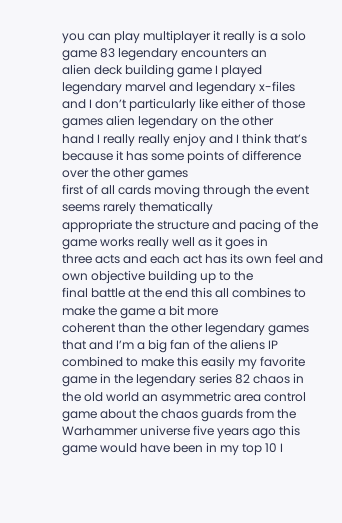you can play multiplayer it really is a solo game 83 legendary encounters an
alien deck building game I played legendary marvel and legendary x-files
and I don’t particularly like either of those games alien legendary on the other
hand I really really enjoy and I think that’s
because it has some points of difference over the other games
first of all cards moving through the event seems rarely thematically
appropriate the structure and pacing of the game works really well as it goes in
three acts and each act has its own feel and own objective building up to the
final battle at the end this all combines to make the game a bit more
coherent than the other legendary games that and I’m a big fan of the aliens IP
combined to make this easily my favorite game in the legendary series 82 chaos in
the old world an asymmetric area control game about the chaos guards from the
Warhammer universe five years ago this game would have been in my top 10 I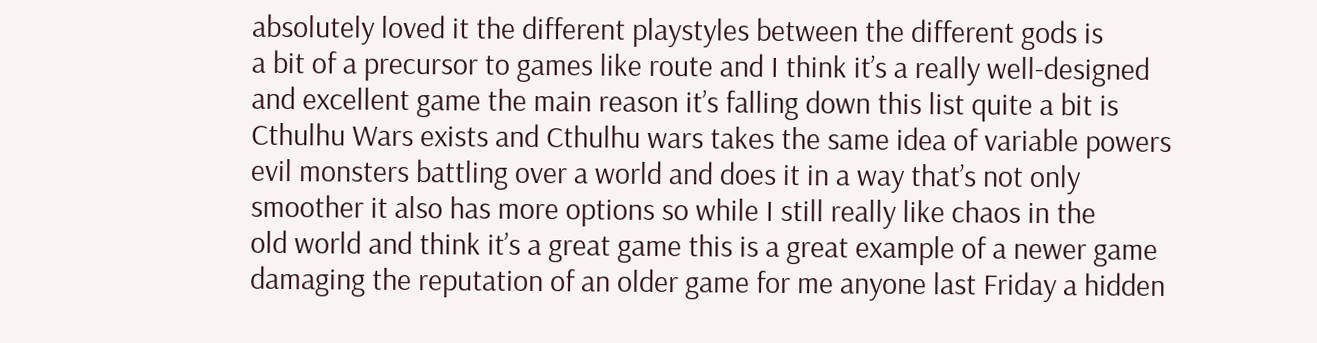absolutely loved it the different playstyles between the different gods is
a bit of a precursor to games like route and I think it’s a really well-designed
and excellent game the main reason it’s falling down this list quite a bit is
Cthulhu Wars exists and Cthulhu wars takes the same idea of variable powers
evil monsters battling over a world and does it in a way that’s not only
smoother it also has more options so while I still really like chaos in the
old world and think it’s a great game this is a great example of a newer game
damaging the reputation of an older game for me anyone last Friday a hidden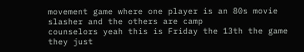movement game where one player is an 80s movie slasher and the others are camp
counselors yeah this is Friday the 13th the game they just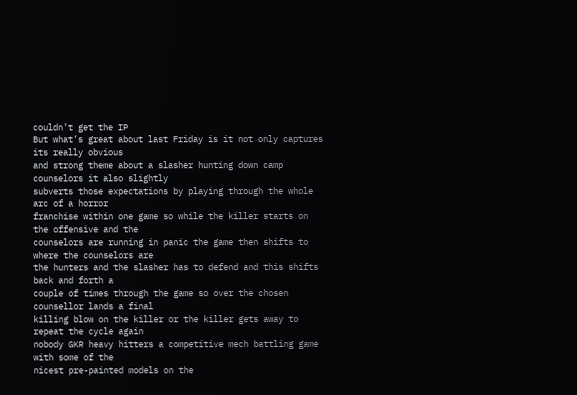couldn’t get the IP
But what’s great about last Friday is it not only captures its really obvious
and strong theme about a slasher hunting down camp counselors it also slightly
subverts those expectations by playing through the whole arc of a horror
franchise within one game so while the killer starts on the offensive and the
counselors are running in panic the game then shifts to where the counselors are
the hunters and the slasher has to defend and this shifts back and forth a
couple of times through the game so over the chosen counsellor lands a final
killing blow on the killer or the killer gets away to repeat the cycle again
nobody GKR heavy hitters a competitive mech battling game with some of the
nicest pre-painted models on the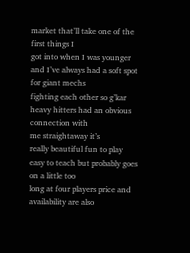market that’ll take one of the first things I
got into when I was younger and I’ve always had a soft spot for giant mechs
fighting each other so g’kar heavy hitters had an obvious connection with
me straightaway it’s
really beautiful fun to play easy to teach but probably goes on a little too
long at four players price and availability are also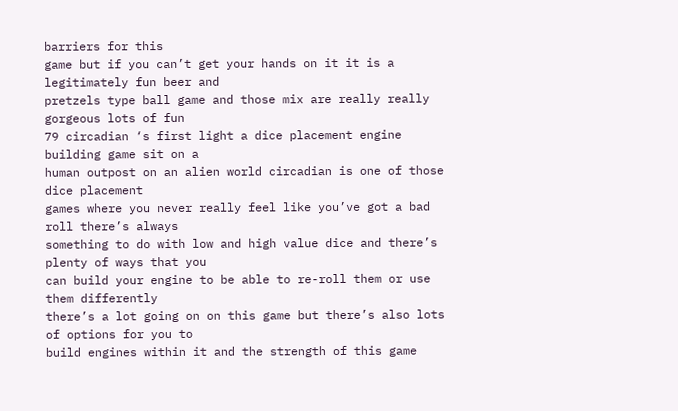barriers for this
game but if you can’t get your hands on it it is a legitimately fun beer and
pretzels type ball game and those mix are really really gorgeous lots of fun
79 circadian ‘s first light a dice placement engine building game sit on a
human outpost on an alien world circadian is one of those dice placement
games where you never really feel like you’ve got a bad roll there’s always
something to do with low and high value dice and there’s plenty of ways that you
can build your engine to be able to re-roll them or use them differently
there’s a lot going on on this game but there’s also lots of options for you to
build engines within it and the strength of this game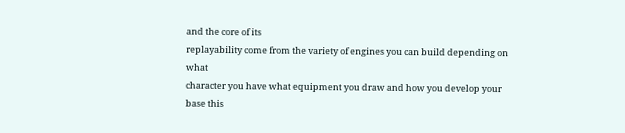and the core of its
replayability come from the variety of engines you can build depending on what
character you have what equipment you draw and how you develop your base this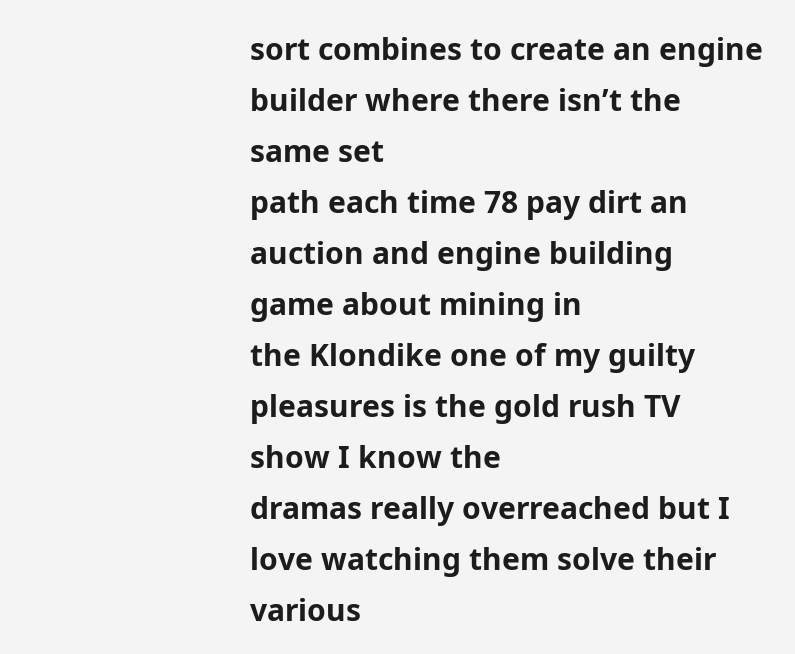sort combines to create an engine builder where there isn’t the same set
path each time 78 pay dirt an auction and engine building game about mining in
the Klondike one of my guilty pleasures is the gold rush TV show I know the
dramas really overreached but I love watching them solve their various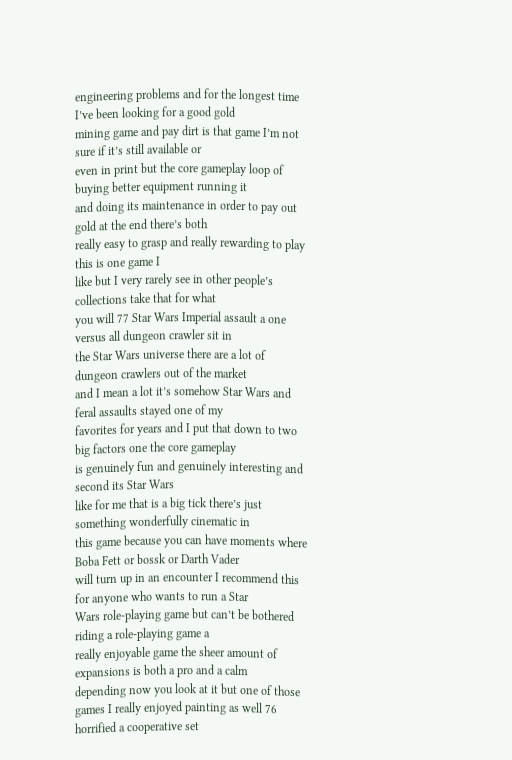engineering problems and for the longest time I’ve been looking for a good gold
mining game and pay dirt is that game I’m not sure if it’s still available or
even in print but the core gameplay loop of buying better equipment running it
and doing its maintenance in order to pay out gold at the end there’s both
really easy to grasp and really rewarding to play this is one game I
like but I very rarely see in other people’s collections take that for what
you will 77 Star Wars Imperial assault a one versus all dungeon crawler sit in
the Star Wars universe there are a lot of dungeon crawlers out of the market
and I mean a lot it’s somehow Star Wars and feral assaults stayed one of my
favorites for years and I put that down to two big factors one the core gameplay
is genuinely fun and genuinely interesting and second its Star Wars
like for me that is a big tick there’s just something wonderfully cinematic in
this game because you can have moments where Boba Fett or bossk or Darth Vader
will turn up in an encounter I recommend this for anyone who wants to run a Star
Wars role-playing game but can’t be bothered riding a role-playing game a
really enjoyable game the sheer amount of expansions is both a pro and a calm
depending now you look at it but one of those
games I really enjoyed painting as well 76 horrified a cooperative set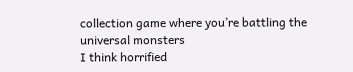collection game where you’re battling the universal monsters
I think horrified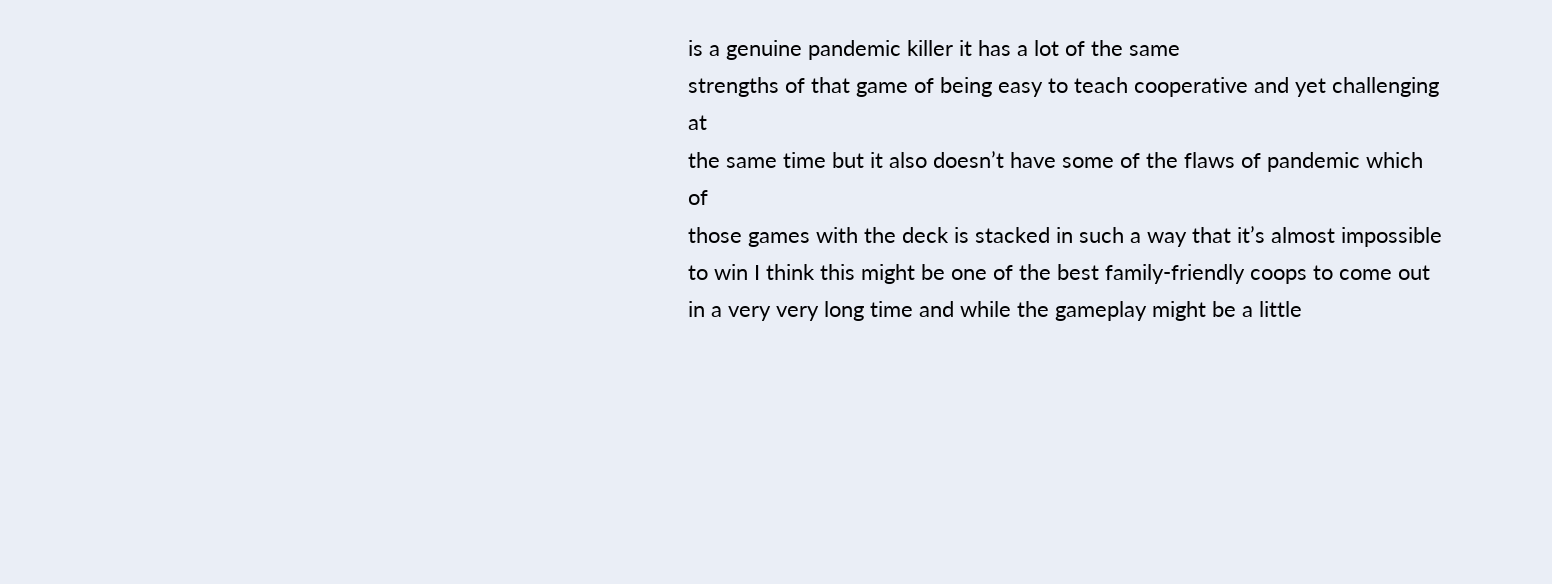is a genuine pandemic killer it has a lot of the same
strengths of that game of being easy to teach cooperative and yet challenging at
the same time but it also doesn’t have some of the flaws of pandemic which of
those games with the deck is stacked in such a way that it’s almost impossible
to win I think this might be one of the best family-friendly coops to come out
in a very very long time and while the gameplay might be a little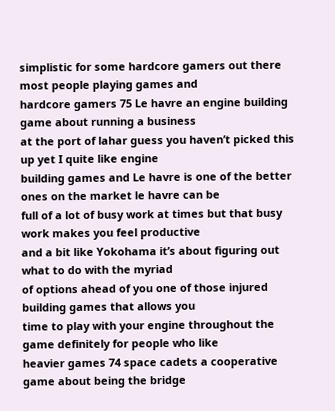simplistic for some hardcore gamers out there most people playing games and
hardcore gamers 75 Le havre an engine building game about running a business
at the port of lahar guess you haven’t picked this up yet I quite like engine
building games and Le havre is one of the better ones on the market le havre can be
full of a lot of busy work at times but that busy work makes you feel productive
and a bit like Yokohama it’s about figuring out what to do with the myriad
of options ahead of you one of those injured building games that allows you
time to play with your engine throughout the game definitely for people who like
heavier games 74 space cadets a cooperative game about being the bridge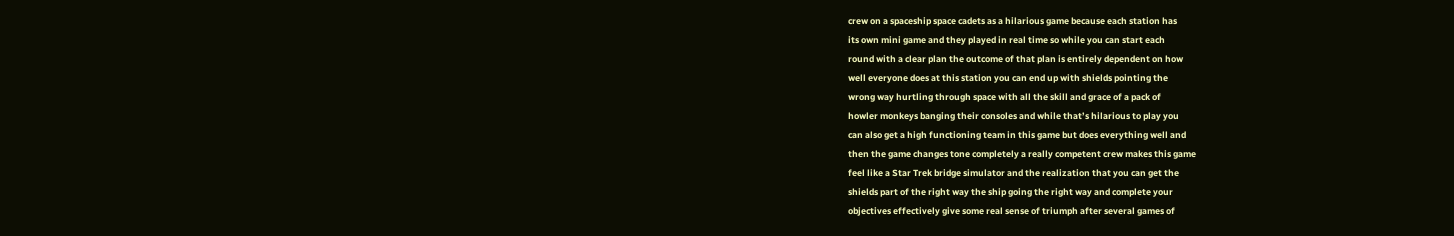crew on a spaceship space cadets as a hilarious game because each station has
its own mini game and they played in real time so while you can start each
round with a clear plan the outcome of that plan is entirely dependent on how
well everyone does at this station you can end up with shields pointing the
wrong way hurtling through space with all the skill and grace of a pack of
howler monkeys banging their consoles and while that’s hilarious to play you
can also get a high functioning team in this game but does everything well and
then the game changes tone completely a really competent crew makes this game
feel like a Star Trek bridge simulator and the realization that you can get the
shields part of the right way the ship going the right way and complete your
objectives effectively give some real sense of triumph after several games of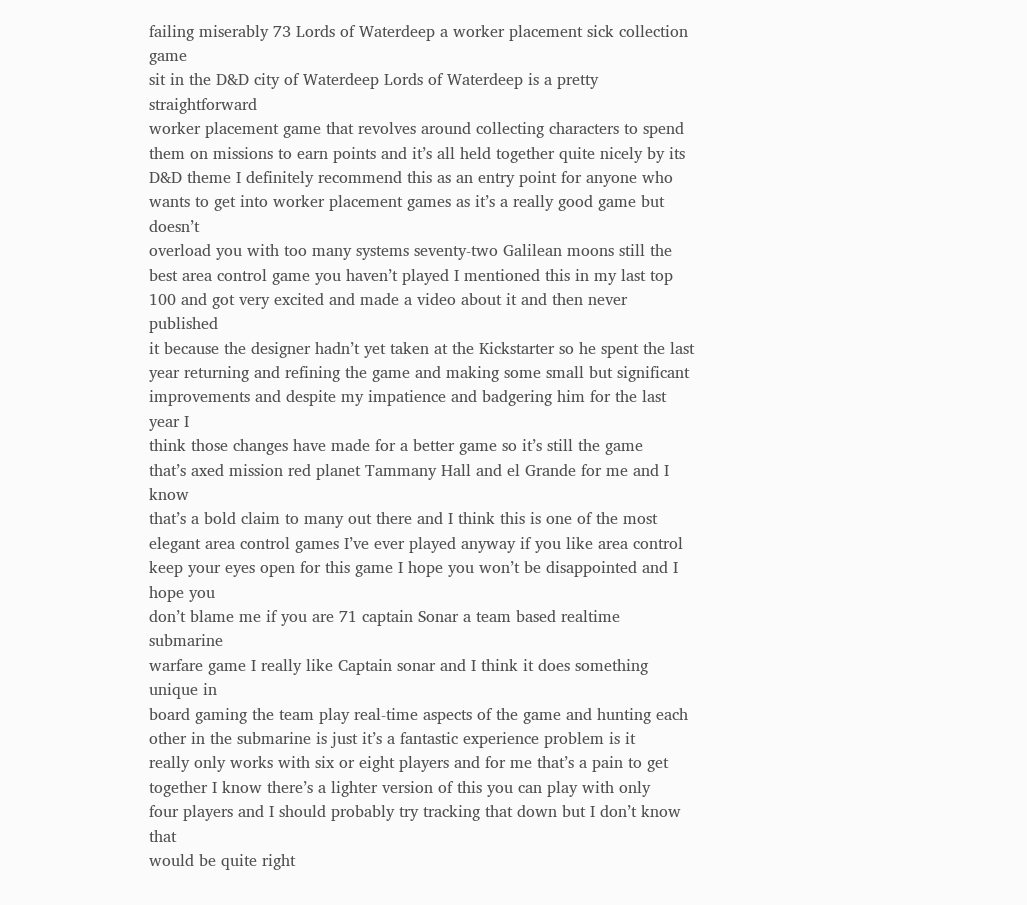failing miserably 73 Lords of Waterdeep a worker placement sick collection game
sit in the D&D city of Waterdeep Lords of Waterdeep is a pretty straightforward
worker placement game that revolves around collecting characters to spend
them on missions to earn points and it’s all held together quite nicely by its
D&D theme I definitely recommend this as an entry point for anyone who
wants to get into worker placement games as it’s a really good game but doesn’t
overload you with too many systems seventy-two Galilean moons still the
best area control game you haven’t played I mentioned this in my last top
100 and got very excited and made a video about it and then never published
it because the designer hadn’t yet taken at the Kickstarter so he spent the last
year returning and refining the game and making some small but significant
improvements and despite my impatience and badgering him for the last year I
think those changes have made for a better game so it’s still the game
that’s axed mission red planet Tammany Hall and el Grande for me and I know
that’s a bold claim to many out there and I think this is one of the most
elegant area control games I’ve ever played anyway if you like area control
keep your eyes open for this game I hope you won’t be disappointed and I hope you
don’t blame me if you are 71 captain Sonar a team based realtime submarine
warfare game I really like Captain sonar and I think it does something unique in
board gaming the team play real-time aspects of the game and hunting each
other in the submarine is just it’s a fantastic experience problem is it
really only works with six or eight players and for me that’s a pain to get
together I know there’s a lighter version of this you can play with only
four players and I should probably try tracking that down but I don’t know that
would be quite right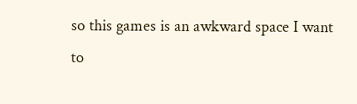so this games is an awkward space I want to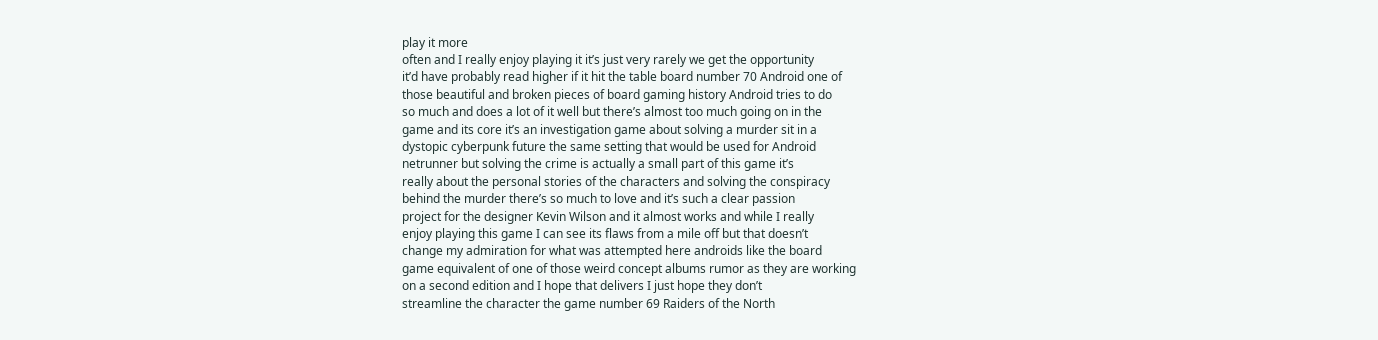play it more
often and I really enjoy playing it it’s just very rarely we get the opportunity
it’d have probably read higher if it hit the table board number 70 Android one of
those beautiful and broken pieces of board gaming history Android tries to do
so much and does a lot of it well but there’s almost too much going on in the
game and its core it’s an investigation game about solving a murder sit in a
dystopic cyberpunk future the same setting that would be used for Android
netrunner but solving the crime is actually a small part of this game it’s
really about the personal stories of the characters and solving the conspiracy
behind the murder there’s so much to love and it’s such a clear passion
project for the designer Kevin Wilson and it almost works and while I really
enjoy playing this game I can see its flaws from a mile off but that doesn’t
change my admiration for what was attempted here androids like the board
game equivalent of one of those weird concept albums rumor as they are working
on a second edition and I hope that delivers I just hope they don’t
streamline the character the game number 69 Raiders of the North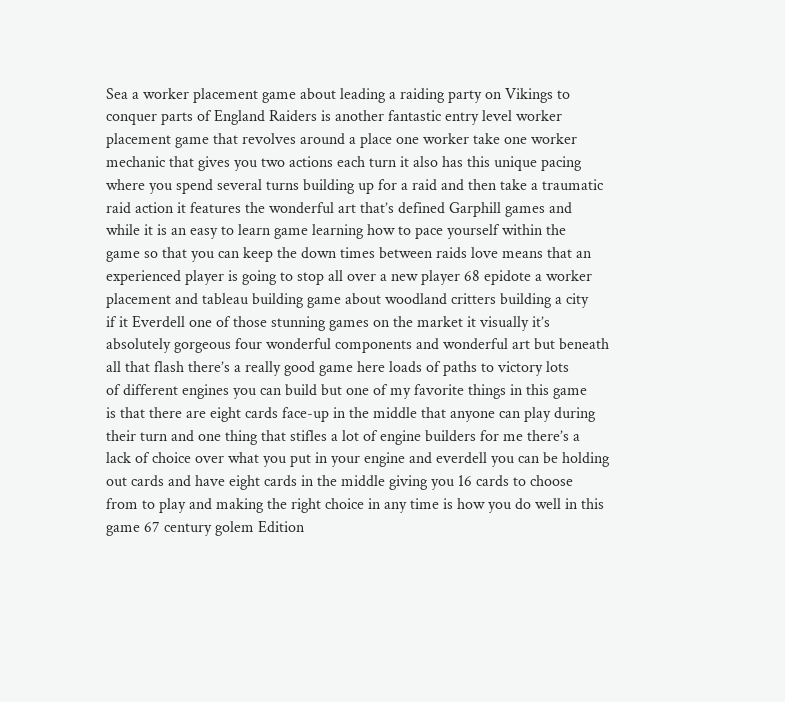Sea a worker placement game about leading a raiding party on Vikings to
conquer parts of England Raiders is another fantastic entry level worker
placement game that revolves around a place one worker take one worker
mechanic that gives you two actions each turn it also has this unique pacing
where you spend several turns building up for a raid and then take a traumatic
raid action it features the wonderful art that’s defined Garphill games and
while it is an easy to learn game learning how to pace yourself within the
game so that you can keep the down times between raids love means that an
experienced player is going to stop all over a new player 68 epidote a worker
placement and tableau building game about woodland critters building a city
if it Everdell one of those stunning games on the market it visually it’s
absolutely gorgeous four wonderful components and wonderful art but beneath
all that flash there’s a really good game here loads of paths to victory lots
of different engines you can build but one of my favorite things in this game
is that there are eight cards face-up in the middle that anyone can play during
their turn and one thing that stifles a lot of engine builders for me there’s a
lack of choice over what you put in your engine and everdell you can be holding
out cards and have eight cards in the middle giving you 16 cards to choose
from to play and making the right choice in any time is how you do well in this
game 67 century golem Edition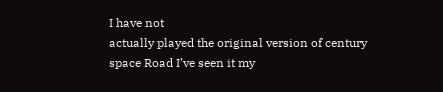I have not
actually played the original version of century space Road I’ve seen it my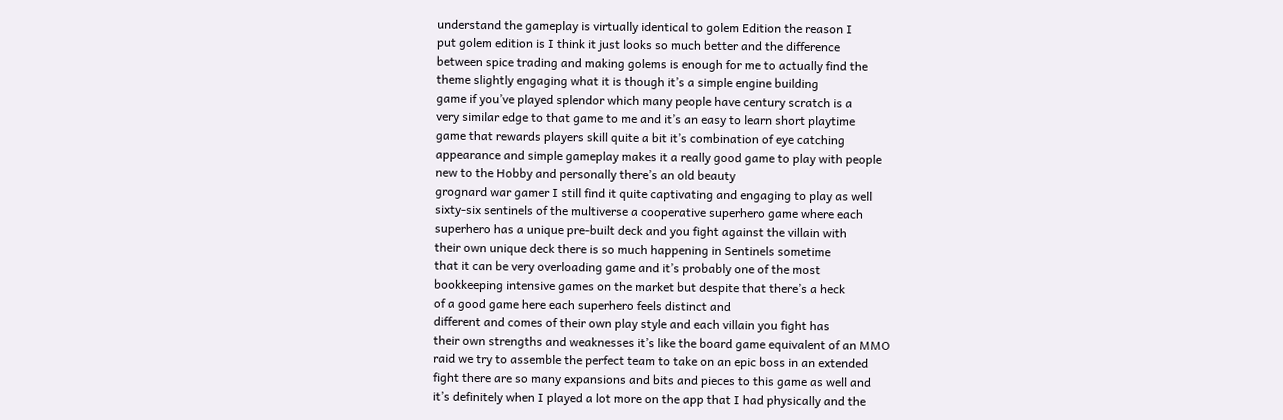understand the gameplay is virtually identical to golem Edition the reason I
put golem edition is I think it just looks so much better and the difference
between spice trading and making golems is enough for me to actually find the
theme slightly engaging what it is though it’s a simple engine building
game if you’ve played splendor which many people have century scratch is a
very similar edge to that game to me and it’s an easy to learn short playtime
game that rewards players skill quite a bit it’s combination of eye catching
appearance and simple gameplay makes it a really good game to play with people
new to the Hobby and personally there’s an old beauty
grognard war gamer I still find it quite captivating and engaging to play as well
sixty-six sentinels of the multiverse a cooperative superhero game where each
superhero has a unique pre-built deck and you fight against the villain with
their own unique deck there is so much happening in Sentinels sometime
that it can be very overloading game and it’s probably one of the most
bookkeeping intensive games on the market but despite that there’s a heck
of a good game here each superhero feels distinct and
different and comes of their own play style and each villain you fight has
their own strengths and weaknesses it’s like the board game equivalent of an MMO
raid we try to assemble the perfect team to take on an epic boss in an extended
fight there are so many expansions and bits and pieces to this game as well and
it’s definitely when I played a lot more on the app that I had physically and the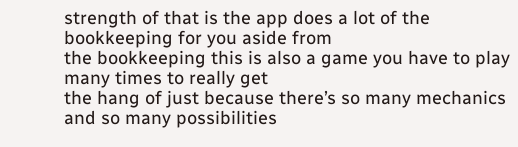strength of that is the app does a lot of the bookkeeping for you aside from
the bookkeeping this is also a game you have to play many times to really get
the hang of just because there’s so many mechanics and so many possibilities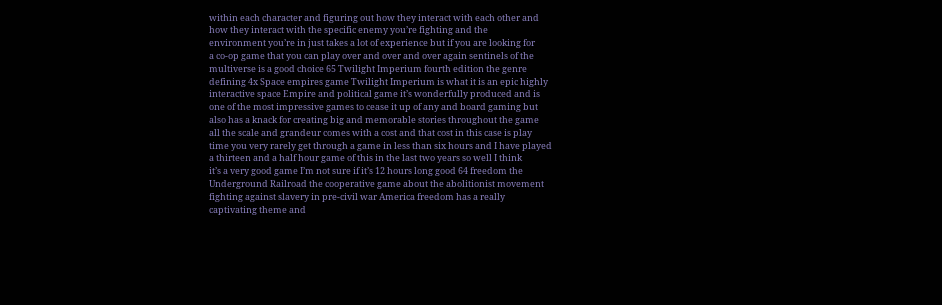within each character and figuring out how they interact with each other and
how they interact with the specific enemy you’re fighting and the
environment you’re in just takes a lot of experience but if you are looking for
a co-op game that you can play over and over and over again sentinels of the
multiverse is a good choice 65 Twilight Imperium fourth edition the genre
defining 4x Space empires game Twilight Imperium is what it is an epic highly
interactive space Empire and political game it’s wonderfully produced and is
one of the most impressive games to cease it up of any and board gaming but
also has a knack for creating big and memorable stories throughout the game
all the scale and grandeur comes with a cost and that cost in this case is play
time you very rarely get through a game in less than six hours and I have played
a thirteen and a half hour game of this in the last two years so well I think
it’s a very good game I’m not sure if it’s 12 hours long good 64 freedom the
Underground Railroad the cooperative game about the abolitionist movement
fighting against slavery in pre-civil war America freedom has a really
captivating theme and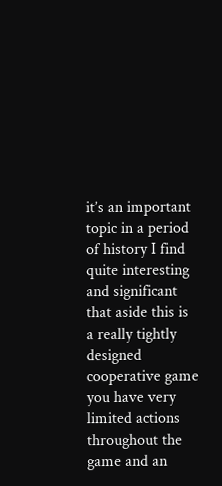it’s an important topic in a period of history I find
quite interesting and significant that aside this is a really tightly designed
cooperative game you have very limited actions throughout the game and an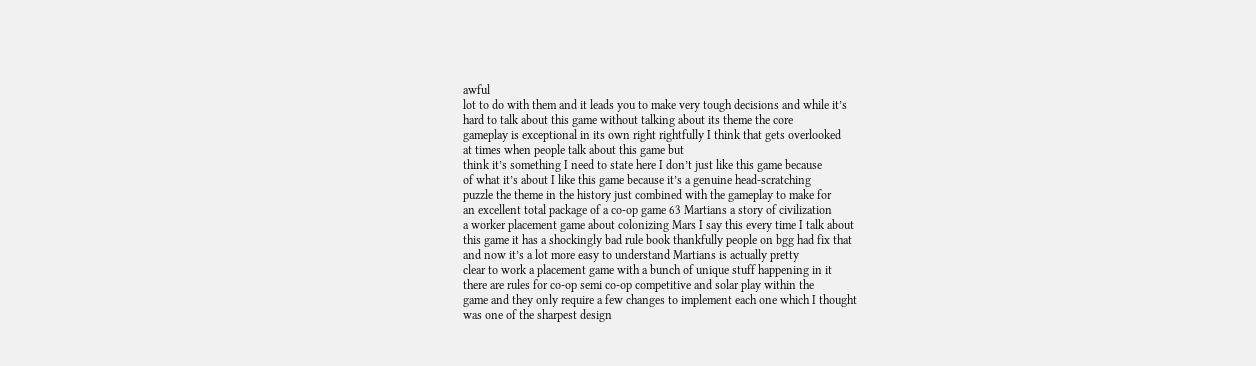awful
lot to do with them and it leads you to make very tough decisions and while it’s
hard to talk about this game without talking about its theme the core
gameplay is exceptional in its own right rightfully I think that gets overlooked
at times when people talk about this game but
think it’s something I need to state here I don’t just like this game because
of what it’s about I like this game because it’s a genuine head-scratching
puzzle the theme in the history just combined with the gameplay to make for
an excellent total package of a co-op game 63 Martians a story of civilization
a worker placement game about colonizing Mars I say this every time I talk about
this game it has a shockingly bad rule book thankfully people on bgg had fix that
and now it’s a lot more easy to understand Martians is actually pretty
clear to work a placement game with a bunch of unique stuff happening in it
there are rules for co-op semi co-op competitive and solar play within the
game and they only require a few changes to implement each one which I thought
was one of the sharpest design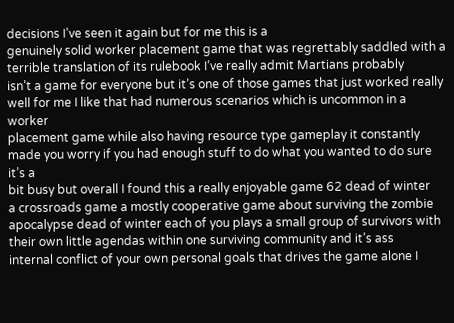decisions I’ve seen it again but for me this is a
genuinely solid worker placement game that was regrettably saddled with a
terrible translation of its rulebook I’ve really admit Martians probably
isn’t a game for everyone but it’s one of those games that just worked really
well for me I like that had numerous scenarios which is uncommon in a worker
placement game while also having resource type gameplay it constantly
made you worry if you had enough stuff to do what you wanted to do sure it’s a
bit busy but overall I found this a really enjoyable game 62 dead of winter
a crossroads game a mostly cooperative game about surviving the zombie
apocalypse dead of winter each of you plays a small group of survivors with
their own little agendas within one surviving community and it’s ass
internal conflict of your own personal goals that drives the game alone I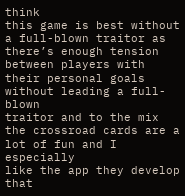think
this game is best without a full-blown traitor as there’s enough tension
between players with their personal goals without leading a full-blown
traitor and to the mix the crossroad cards are a lot of fun and I especially
like the app they develop that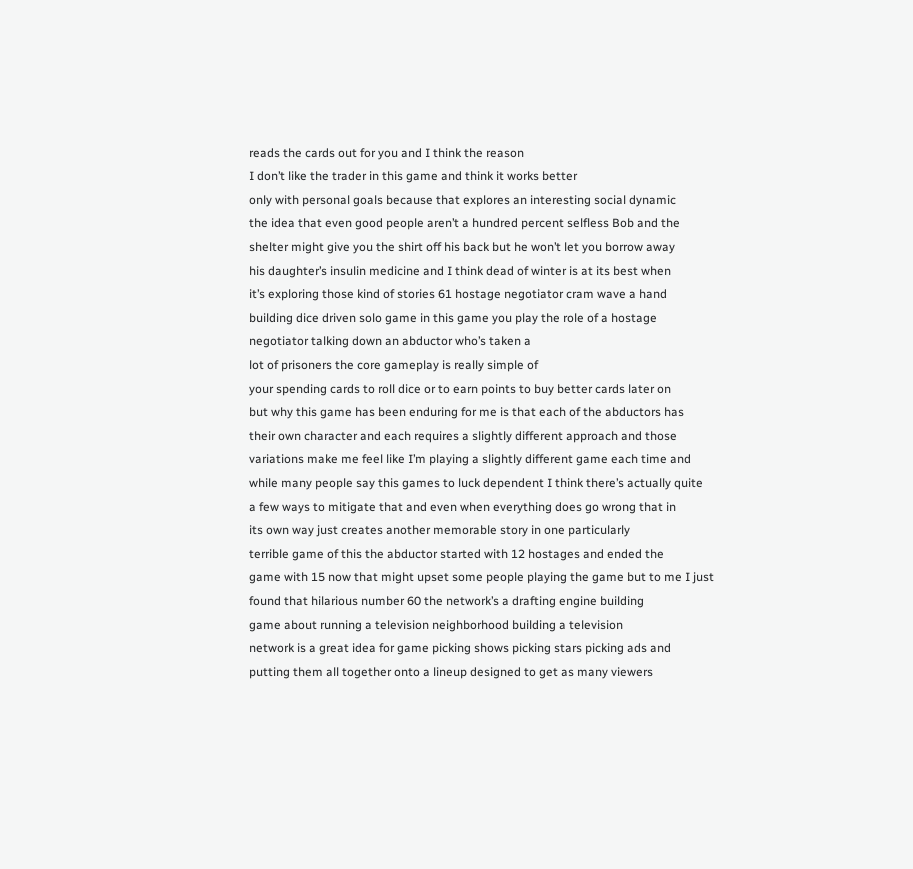reads the cards out for you and I think the reason
I don’t like the trader in this game and think it works better
only with personal goals because that explores an interesting social dynamic
the idea that even good people aren’t a hundred percent selfless Bob and the
shelter might give you the shirt off his back but he won’t let you borrow away
his daughter’s insulin medicine and I think dead of winter is at its best when
it’s exploring those kind of stories 61 hostage negotiator cram wave a hand
building dice driven solo game in this game you play the role of a hostage
negotiator talking down an abductor who’s taken a
lot of prisoners the core gameplay is really simple of
your spending cards to roll dice or to earn points to buy better cards later on
but why this game has been enduring for me is that each of the abductors has
their own character and each requires a slightly different approach and those
variations make me feel like I’m playing a slightly different game each time and
while many people say this games to luck dependent I think there’s actually quite
a few ways to mitigate that and even when everything does go wrong that in
its own way just creates another memorable story in one particularly
terrible game of this the abductor started with 12 hostages and ended the
game with 15 now that might upset some people playing the game but to me I just
found that hilarious number 60 the network’s a drafting engine building
game about running a television neighborhood building a television
network is a great idea for game picking shows picking stars picking ads and
putting them all together onto a lineup designed to get as many viewers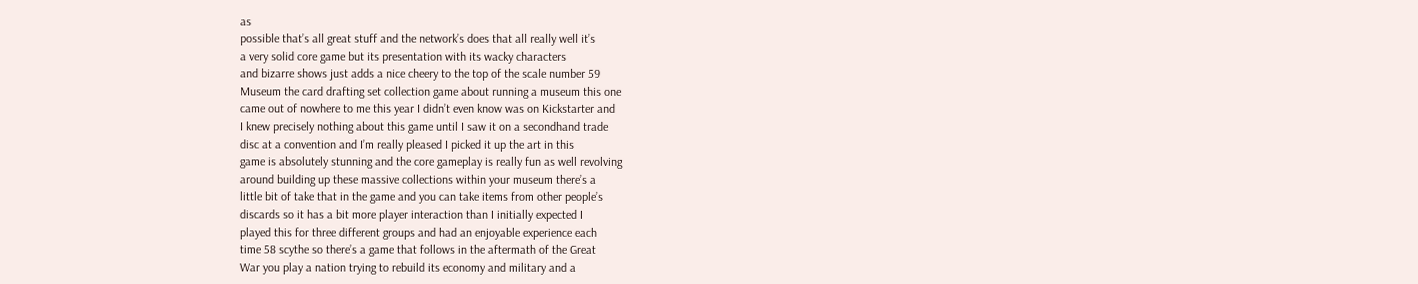as
possible that’s all great stuff and the network’s does that all really well it’s
a very solid core game but its presentation with its wacky characters
and bizarre shows just adds a nice cheery to the top of the scale number 59
Museum the card drafting set collection game about running a museum this one
came out of nowhere to me this year I didn’t even know was on Kickstarter and
I knew precisely nothing about this game until I saw it on a secondhand trade
disc at a convention and I’m really pleased I picked it up the art in this
game is absolutely stunning and the core gameplay is really fun as well revolving
around building up these massive collections within your museum there’s a
little bit of take that in the game and you can take items from other people’s
discards so it has a bit more player interaction than I initially expected I
played this for three different groups and had an enjoyable experience each
time 58 scythe so there’s a game that follows in the aftermath of the Great
War you play a nation trying to rebuild its economy and military and a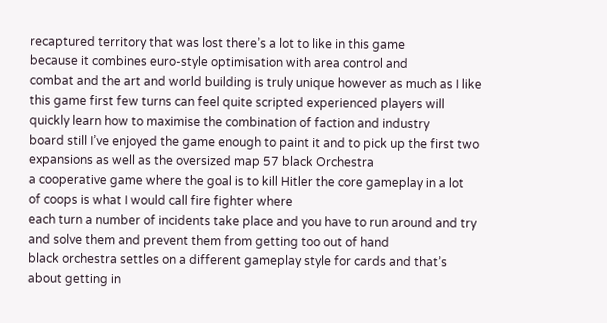recaptured territory that was lost there’s a lot to like in this game
because it combines euro-style optimisation with area control and
combat and the art and world building is truly unique however as much as I like
this game first few turns can feel quite scripted experienced players will
quickly learn how to maximise the combination of faction and industry
board still I’ve enjoyed the game enough to paint it and to pick up the first two
expansions as well as the oversized map 57 black Orchestra
a cooperative game where the goal is to kill Hitler the core gameplay in a lot
of coops is what I would call fire fighter where
each turn a number of incidents take place and you have to run around and try
and solve them and prevent them from getting too out of hand
black orchestra settles on a different gameplay style for cards and that’s
about getting in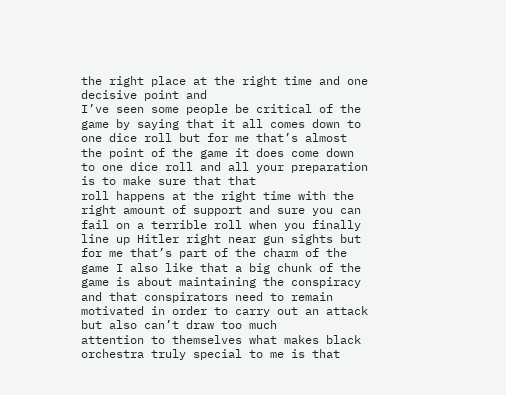the right place at the right time and one decisive point and
I’ve seen some people be critical of the game by saying that it all comes down to
one dice roll but for me that’s almost the point of the game it does come down
to one dice roll and all your preparation is to make sure that that
roll happens at the right time with the right amount of support and sure you can
fail on a terrible roll when you finally line up Hitler right near gun sights but
for me that’s part of the charm of the game I also like that a big chunk of the
game is about maintaining the conspiracy and that conspirators need to remain
motivated in order to carry out an attack but also can’t draw too much
attention to themselves what makes black orchestra truly special to me is that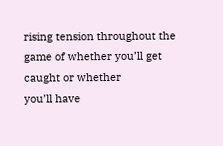rising tension throughout the game of whether you’ll get caught or whether
you’ll have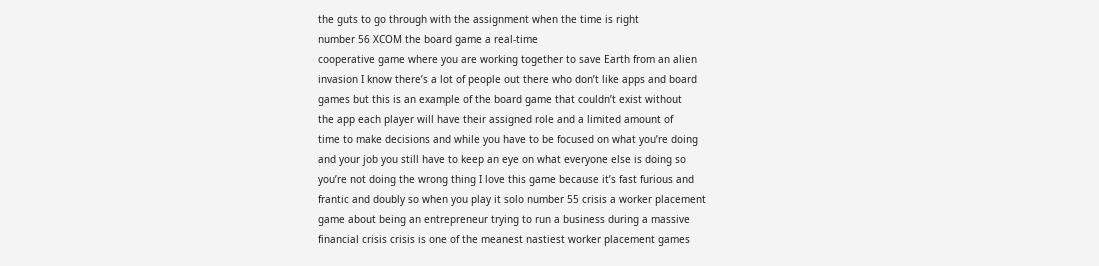the guts to go through with the assignment when the time is right
number 56 XCOM the board game a real-time
cooperative game where you are working together to save Earth from an alien
invasion I know there’s a lot of people out there who don’t like apps and board
games but this is an example of the board game that couldn’t exist without
the app each player will have their assigned role and a limited amount of
time to make decisions and while you have to be focused on what you’re doing
and your job you still have to keep an eye on what everyone else is doing so
you’re not doing the wrong thing I love this game because it’s fast furious and
frantic and doubly so when you play it solo number 55 crisis a worker placement
game about being an entrepreneur trying to run a business during a massive
financial crisis crisis is one of the meanest nastiest worker placement games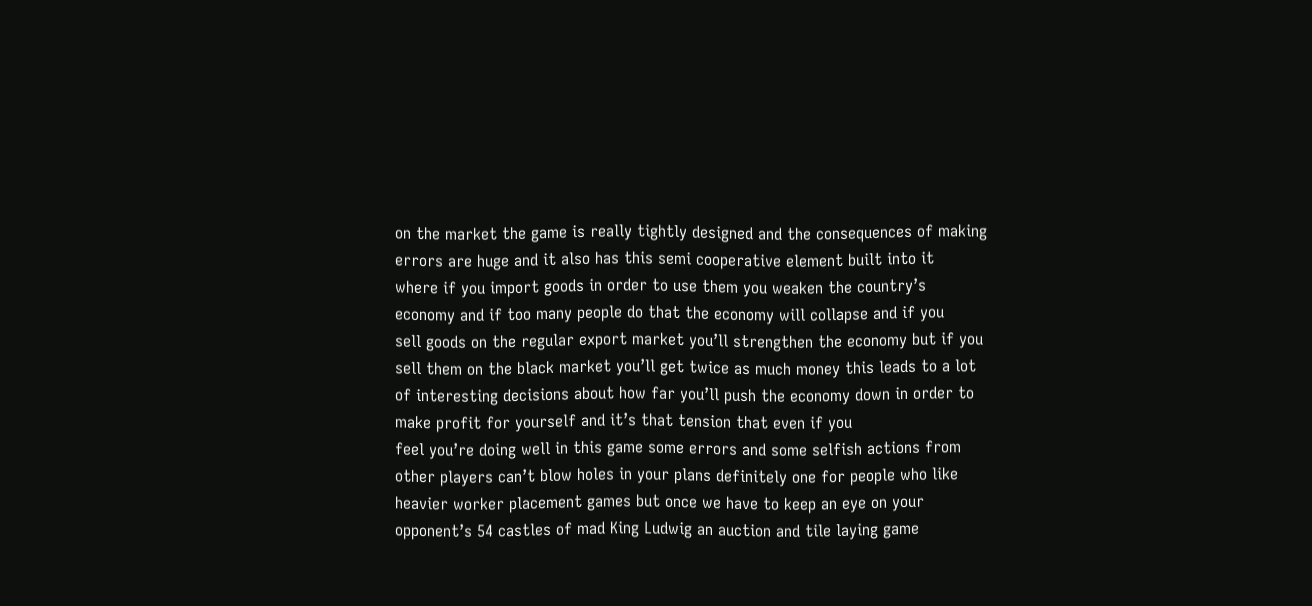on the market the game is really tightly designed and the consequences of making
errors are huge and it also has this semi cooperative element built into it
where if you import goods in order to use them you weaken the country’s
economy and if too many people do that the economy will collapse and if you
sell goods on the regular export market you’ll strengthen the economy but if you
sell them on the black market you’ll get twice as much money this leads to a lot
of interesting decisions about how far you’ll push the economy down in order to
make profit for yourself and it’s that tension that even if you
feel you’re doing well in this game some errors and some selfish actions from
other players can’t blow holes in your plans definitely one for people who like
heavier worker placement games but once we have to keep an eye on your
opponent’s 54 castles of mad King Ludwig an auction and tile laying game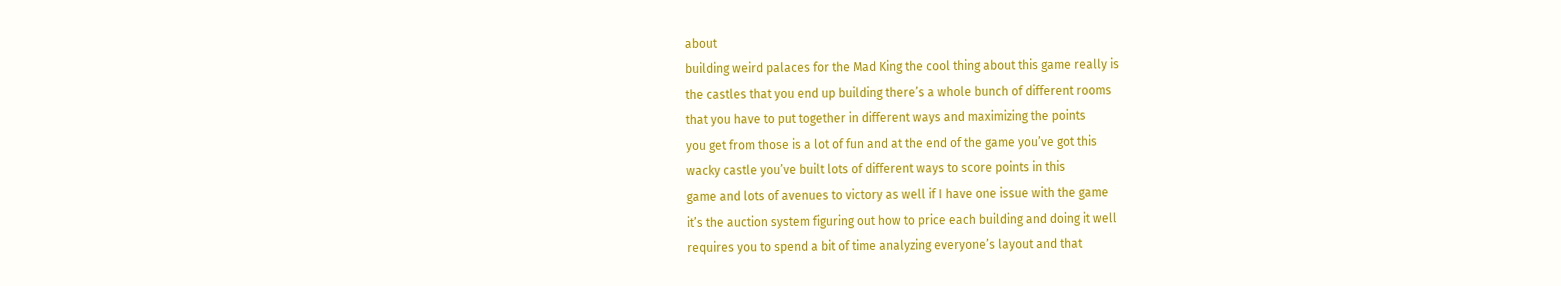about
building weird palaces for the Mad King the cool thing about this game really is
the castles that you end up building there’s a whole bunch of different rooms
that you have to put together in different ways and maximizing the points
you get from those is a lot of fun and at the end of the game you’ve got this
wacky castle you’ve built lots of different ways to score points in this
game and lots of avenues to victory as well if I have one issue with the game
it’s the auction system figuring out how to price each building and doing it well
requires you to spend a bit of time analyzing everyone’s layout and that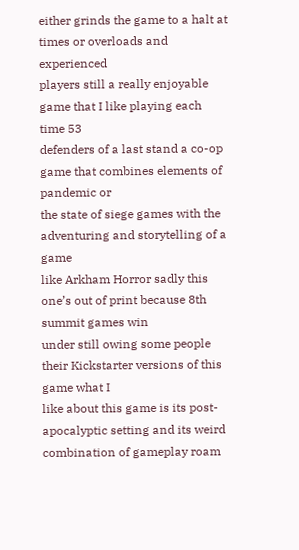either grinds the game to a halt at times or overloads and experienced
players still a really enjoyable game that I like playing each time 53
defenders of a last stand a co-op game that combines elements of pandemic or
the state of siege games with the adventuring and storytelling of a game
like Arkham Horror sadly this one’s out of print because 8th summit games win
under still owing some people their Kickstarter versions of this game what I
like about this game is its post-apocalyptic setting and its weird
combination of gameplay roam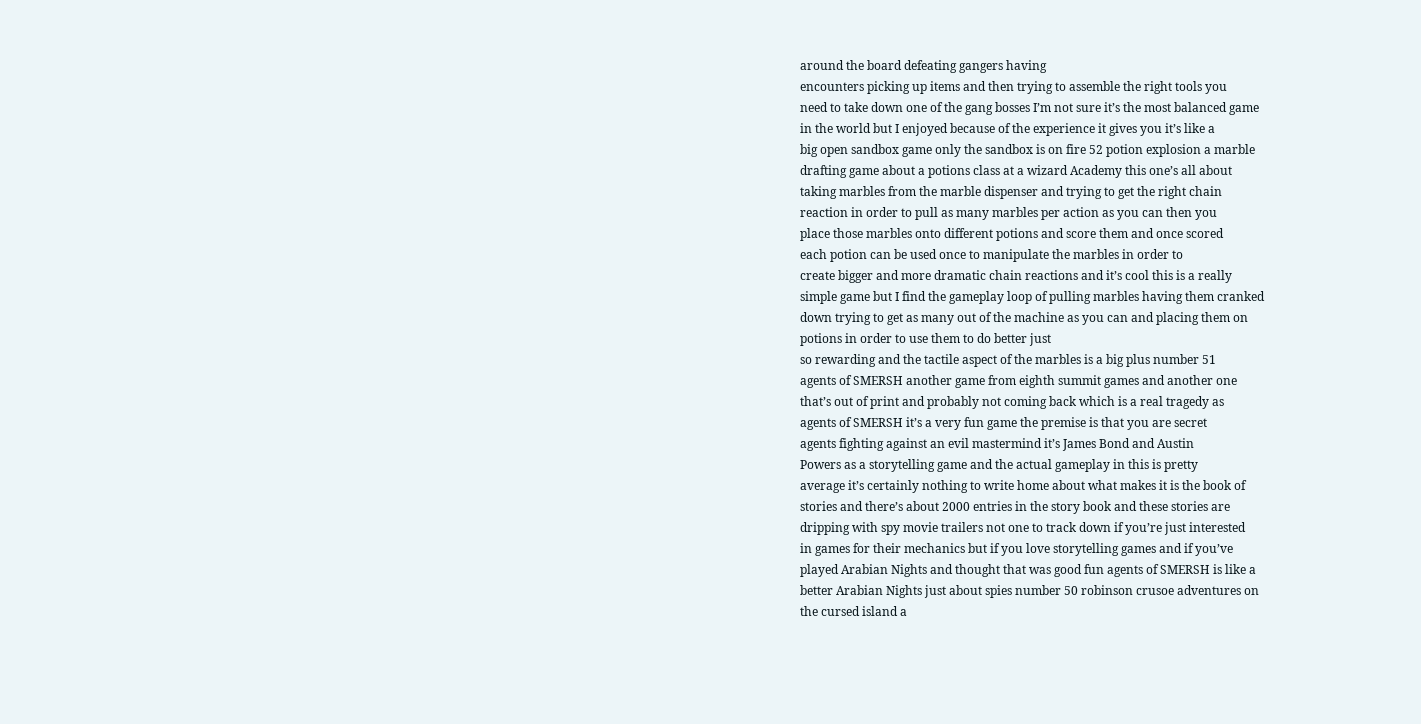around the board defeating gangers having
encounters picking up items and then trying to assemble the right tools you
need to take down one of the gang bosses I’m not sure it’s the most balanced game
in the world but I enjoyed because of the experience it gives you it’s like a
big open sandbox game only the sandbox is on fire 52 potion explosion a marble
drafting game about a potions class at a wizard Academy this one’s all about
taking marbles from the marble dispenser and trying to get the right chain
reaction in order to pull as many marbles per action as you can then you
place those marbles onto different potions and score them and once scored
each potion can be used once to manipulate the marbles in order to
create bigger and more dramatic chain reactions and it’s cool this is a really
simple game but I find the gameplay loop of pulling marbles having them cranked
down trying to get as many out of the machine as you can and placing them on
potions in order to use them to do better just
so rewarding and the tactile aspect of the marbles is a big plus number 51
agents of SMERSH another game from eighth summit games and another one
that’s out of print and probably not coming back which is a real tragedy as
agents of SMERSH it’s a very fun game the premise is that you are secret
agents fighting against an evil mastermind it’s James Bond and Austin
Powers as a storytelling game and the actual gameplay in this is pretty
average it’s certainly nothing to write home about what makes it is the book of
stories and there’s about 2000 entries in the story book and these stories are
dripping with spy movie trailers not one to track down if you’re just interested
in games for their mechanics but if you love storytelling games and if you’ve
played Arabian Nights and thought that was good fun agents of SMERSH is like a
better Arabian Nights just about spies number 50 robinson crusoe adventures on
the cursed island a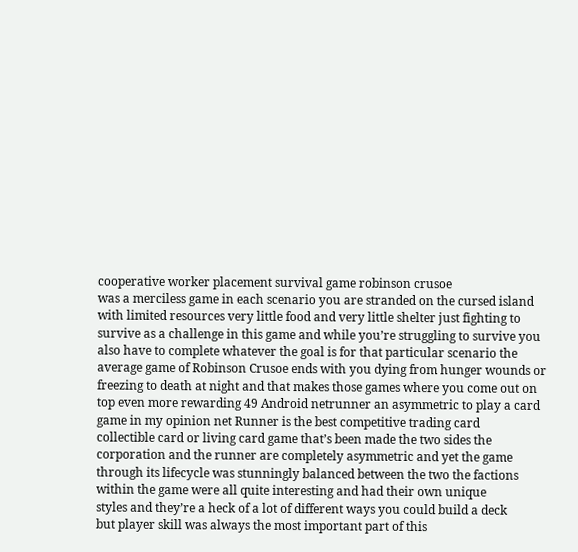cooperative worker placement survival game robinson crusoe
was a merciless game in each scenario you are stranded on the cursed island
with limited resources very little food and very little shelter just fighting to
survive as a challenge in this game and while you’re struggling to survive you
also have to complete whatever the goal is for that particular scenario the
average game of Robinson Crusoe ends with you dying from hunger wounds or
freezing to death at night and that makes those games where you come out on
top even more rewarding 49 Android netrunner an asymmetric to play a card
game in my opinion net Runner is the best competitive trading card
collectible card or living card game that’s been made the two sides the
corporation and the runner are completely asymmetric and yet the game
through its lifecycle was stunningly balanced between the two the factions
within the game were all quite interesting and had their own unique
styles and they’re a heck of a lot of different ways you could build a deck
but player skill was always the most important part of this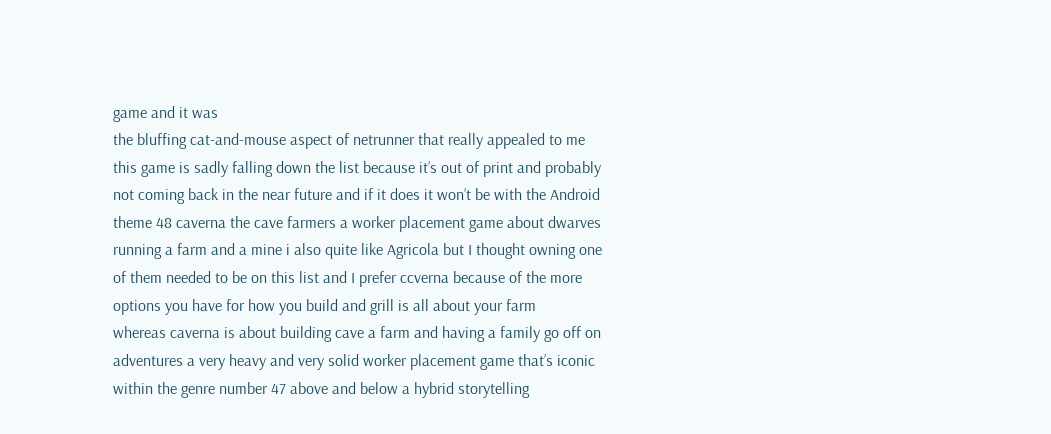game and it was
the bluffing cat-and-mouse aspect of netrunner that really appealed to me
this game is sadly falling down the list because it’s out of print and probably
not coming back in the near future and if it does it won’t be with the Android
theme 48 caverna the cave farmers a worker placement game about dwarves
running a farm and a mine i also quite like Agricola but I thought owning one
of them needed to be on this list and I prefer ccverna because of the more
options you have for how you build and grill is all about your farm
whereas caverna is about building cave a farm and having a family go off on
adventures a very heavy and very solid worker placement game that’s iconic
within the genre number 47 above and below a hybrid storytelling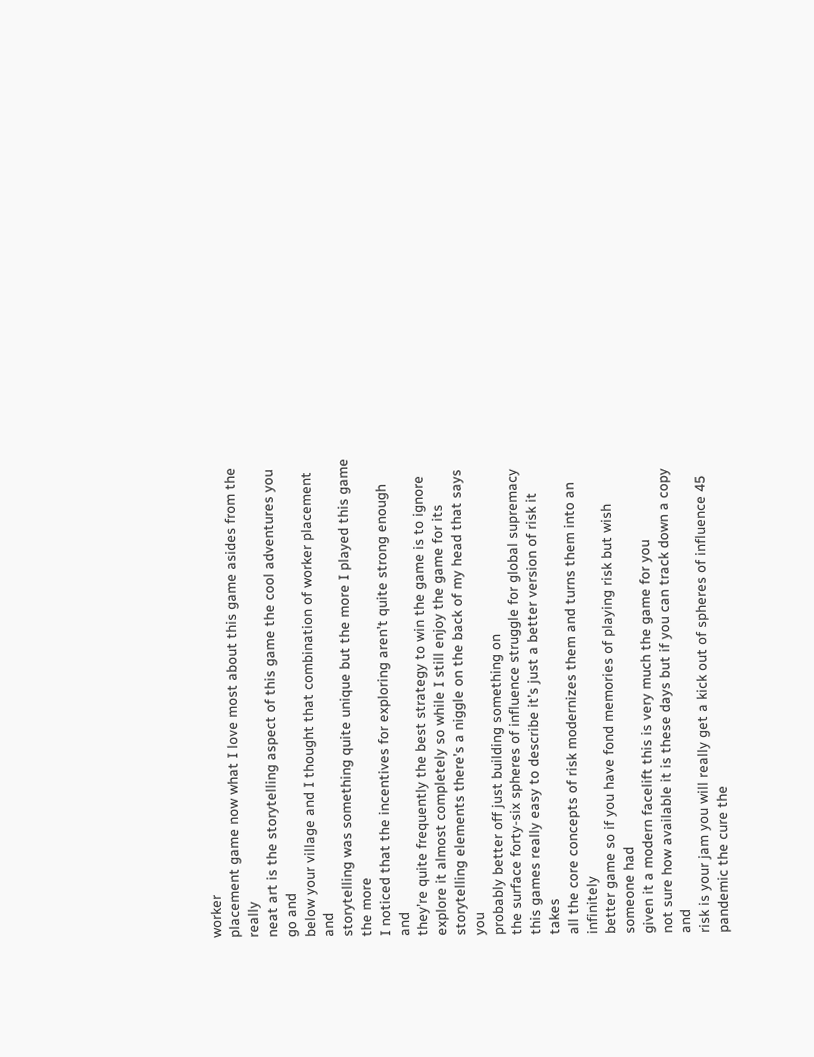worker
placement game now what I love most about this game asides from the really
neat art is the storytelling aspect of this game the cool adventures you go and
below your village and I thought that combination of worker placement and
storytelling was something quite unique but the more I played this game the more
I noticed that the incentives for exploring aren’t quite strong enough and
they’re quite frequently the best strategy to win the game is to ignore
explore it almost completely so while I still enjoy the game for its
storytelling elements there’s a niggle on the back of my head that says you
probably better off just building something on
the surface forty-six spheres of influence struggle for global supremacy
this games really easy to describe it’s just a better version of risk it takes
all the core concepts of risk modernizes them and turns them into an infinitely
better game so if you have fond memories of playing risk but wish someone had
given it a modern facelift this is very much the game for you
not sure how available it is these days but if you can track down a copy and
risk is your jam you will really get a kick out of spheres of influence 45
pandemic the cure the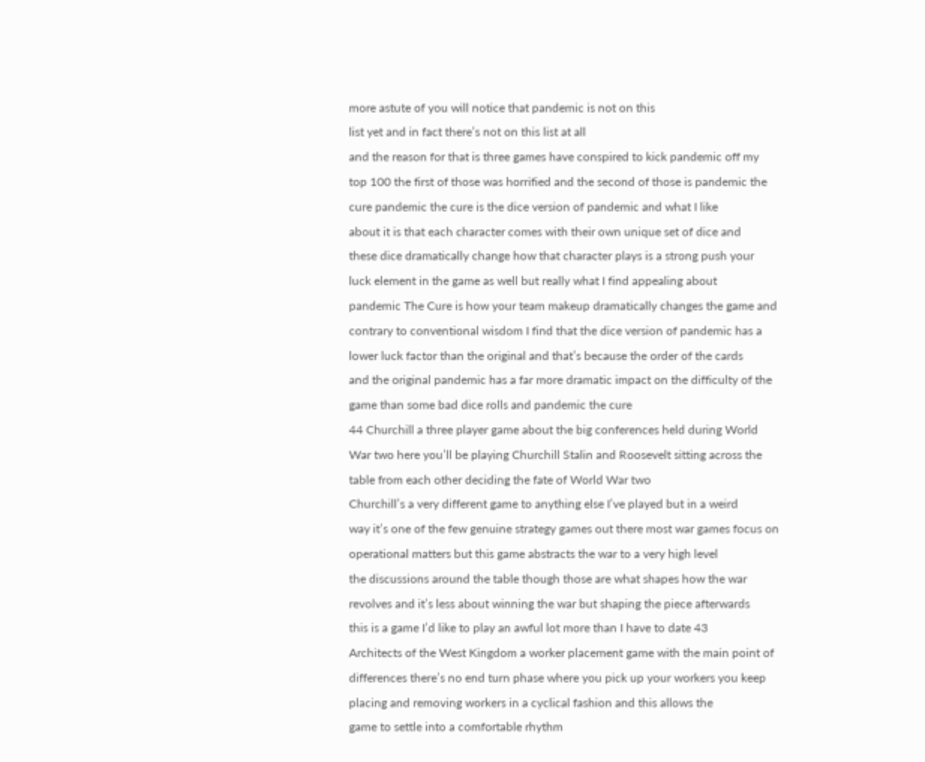more astute of you will notice that pandemic is not on this
list yet and in fact there’s not on this list at all
and the reason for that is three games have conspired to kick pandemic off my
top 100 the first of those was horrified and the second of those is pandemic the
cure pandemic the cure is the dice version of pandemic and what I like
about it is that each character comes with their own unique set of dice and
these dice dramatically change how that character plays is a strong push your
luck element in the game as well but really what I find appealing about
pandemic The Cure is how your team makeup dramatically changes the game and
contrary to conventional wisdom I find that the dice version of pandemic has a
lower luck factor than the original and that’s because the order of the cards
and the original pandemic has a far more dramatic impact on the difficulty of the
game than some bad dice rolls and pandemic the cure
44 Churchill a three player game about the big conferences held during World
War two here you’ll be playing Churchill Stalin and Roosevelt sitting across the
table from each other deciding the fate of World War two
Churchill’s a very different game to anything else I’ve played but in a weird
way it’s one of the few genuine strategy games out there most war games focus on
operational matters but this game abstracts the war to a very high level
the discussions around the table though those are what shapes how the war
revolves and it’s less about winning the war but shaping the piece afterwards
this is a game I’d like to play an awful lot more than I have to date 43
Architects of the West Kingdom a worker placement game with the main point of
differences there’s no end turn phase where you pick up your workers you keep
placing and removing workers in a cyclical fashion and this allows the
game to settle into a comfortable rhythm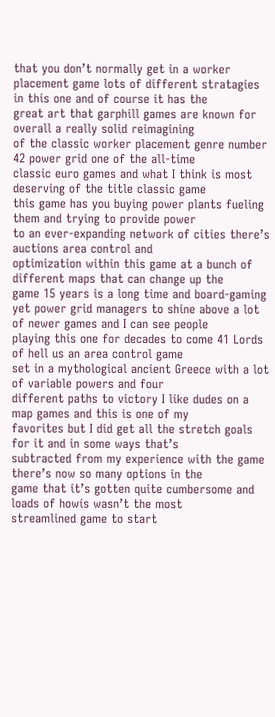that you don’t normally get in a worker
placement game lots of different stratagies in this one and of course it has the
great art that garphill games are known for overall a really solid reimagining
of the classic worker placement genre number 42 power grid one of the all-time
classic euro games and what I think is most deserving of the title classic game
this game has you buying power plants fueling them and trying to provide power
to an ever-expanding network of cities there’s auctions area control and
optimization within this game at a bunch of different maps that can change up the
game 15 years is a long time and board-gaming
yet power grid managers to shine above a lot of newer games and I can see people
playing this one for decades to come 41 Lords of hell us an area control game
set in a mythological ancient Greece with a lot of variable powers and four
different paths to victory I like dudes on a map games and this is one of my
favorites but I did get all the stretch goals for it and in some ways that’s
subtracted from my experience with the game there’s now so many options in the
game that it’s gotten quite cumbersome and loads of howís wasn’t the most
streamlined game to start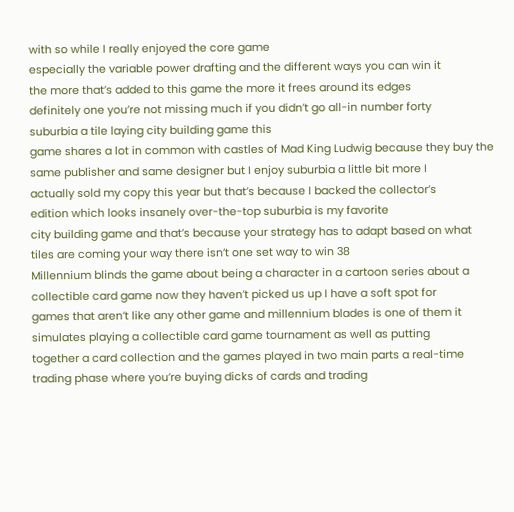with so while I really enjoyed the core game
especially the variable power drafting and the different ways you can win it
the more that’s added to this game the more it frees around its edges
definitely one you’re not missing much if you didn’t go all-in number forty
suburbia a tile laying city building game this
game shares a lot in common with castles of Mad King Ludwig because they buy the
same publisher and same designer but I enjoy suburbia a little bit more I
actually sold my copy this year but that’s because I backed the collector’s
edition which looks insanely over-the-top suburbia is my favorite
city building game and that’s because your strategy has to adapt based on what
tiles are coming your way there isn’t one set way to win 38
Millennium blinds the game about being a character in a cartoon series about a
collectible card game now they haven’t picked us up I have a soft spot for
games that aren’t like any other game and millennium blades is one of them it
simulates playing a collectible card game tournament as well as putting
together a card collection and the games played in two main parts a real-time
trading phase where you’re buying dicks of cards and trading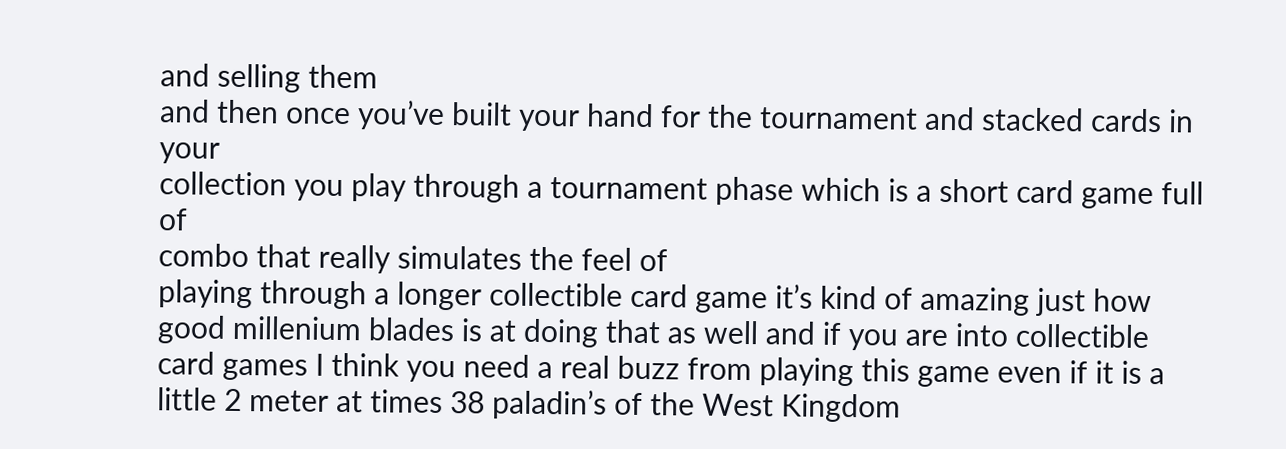and selling them
and then once you’ve built your hand for the tournament and stacked cards in your
collection you play through a tournament phase which is a short card game full of
combo that really simulates the feel of
playing through a longer collectible card game it’s kind of amazing just how
good millenium blades is at doing that as well and if you are into collectible
card games I think you need a real buzz from playing this game even if it is a
little 2 meter at times 38 paladin’s of the West Kingdom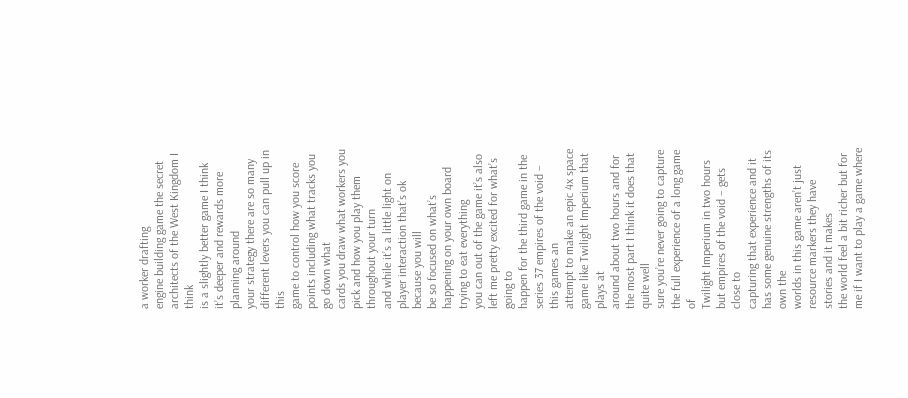a worker drafting
engine building game the secret architects of the West Kingdom I think
is a slightly better game I think it’s deeper and rewards more planning around
your strategy there are so many different levers you can pull up in this
game to control how you score points including what tracks you go down what
cards you draw what workers you pick and how you play them throughout your turn
and while it’s a little light on player interaction that’s ok because you will
be so focused on what’s happening on your own board trying to eat everything
you can out of the game it’s also left me pretty excited for what’s going to
happen for the third game in the series 37 empires of the void – this games an
attempt to make an epic 4x space game like Twilight Imperium that plays at
around about two hours and for the most part I think it does that quite well
sure you’re never going to capture the full experience of a long game of
Twilight Imperium in two hours but empires of the void – gets close to
capturing that experience and it has some genuine strengths of its own the
worlds in this game aren’t just resource markers they have stories and it makes
the world feel a bit richer but for me if I want to play a game where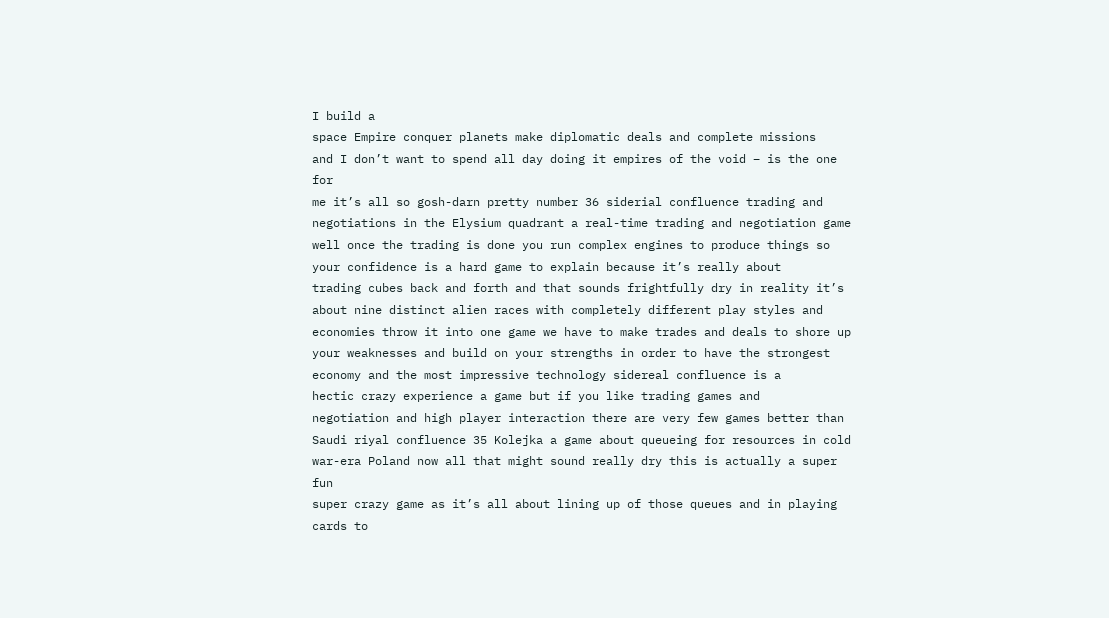I build a
space Empire conquer planets make diplomatic deals and complete missions
and I don’t want to spend all day doing it empires of the void – is the one for
me it’s all so gosh-darn pretty number 36 siderial confluence trading and
negotiations in the Elysium quadrant a real-time trading and negotiation game
well once the trading is done you run complex engines to produce things so
your confidence is a hard game to explain because it’s really about
trading cubes back and forth and that sounds frightfully dry in reality it’s
about nine distinct alien races with completely different play styles and
economies throw it into one game we have to make trades and deals to shore up
your weaknesses and build on your strengths in order to have the strongest
economy and the most impressive technology sidereal confluence is a
hectic crazy experience a game but if you like trading games and
negotiation and high player interaction there are very few games better than
Saudi riyal confluence 35 Kolejka a game about queueing for resources in cold
war-era Poland now all that might sound really dry this is actually a super fun
super crazy game as it’s all about lining up of those queues and in playing
cards to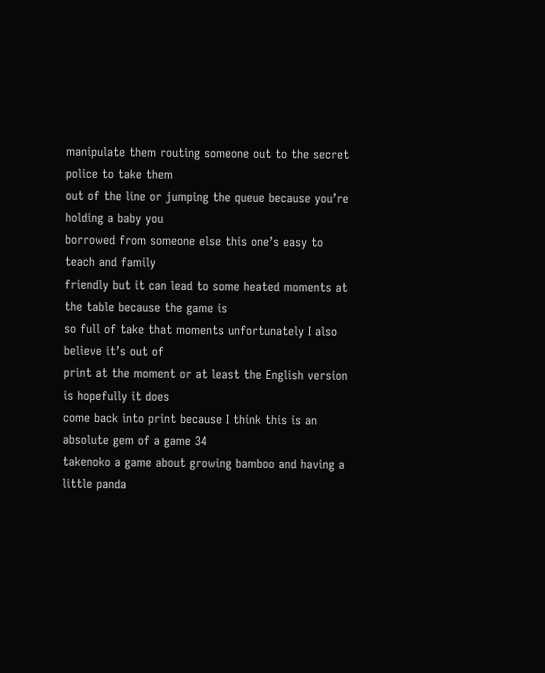manipulate them routing someone out to the secret police to take them
out of the line or jumping the queue because you’re holding a baby you
borrowed from someone else this one’s easy to teach and family
friendly but it can lead to some heated moments at the table because the game is
so full of take that moments unfortunately I also believe it’s out of
print at the moment or at least the English version is hopefully it does
come back into print because I think this is an absolute gem of a game 34
takenoko a game about growing bamboo and having a
little panda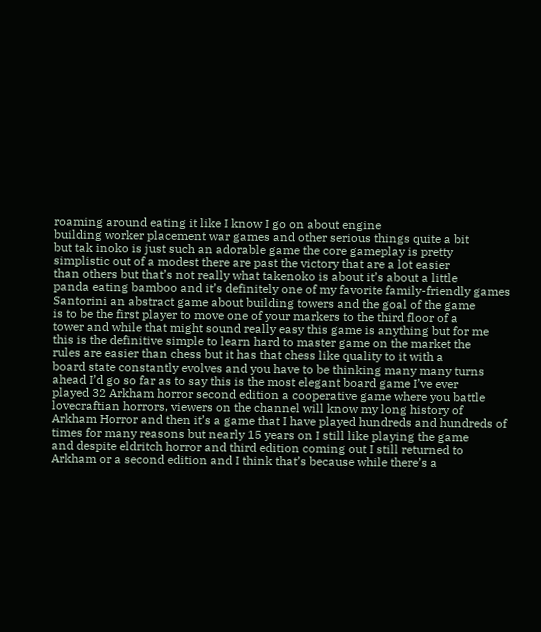roaming around eating it like I know I go on about engine
building worker placement war games and other serious things quite a bit
but tak inoko is just such an adorable game the core gameplay is pretty
simplistic out of a modest there are past the victory that are a lot easier
than others but that’s not really what takenoko is about it’s about a little
panda eating bamboo and it’s definitely one of my favorite family-friendly games
Santorini an abstract game about building towers and the goal of the game
is to be the first player to move one of your markers to the third floor of a
tower and while that might sound really easy this game is anything but for me
this is the definitive simple to learn hard to master game on the market the
rules are easier than chess but it has that chess like quality to it with a
board state constantly evolves and you have to be thinking many many turns
ahead I’d go so far as to say this is the most elegant board game I’ve ever
played 32 Arkham horror second edition a cooperative game where you battle lovecraftian horrors, viewers on the channel will know my long history of
Arkham Horror and then it’s a game that I have played hundreds and hundreds of
times for many reasons but nearly 15 years on I still like playing the game
and despite eldritch horror and third edition coming out I still returned to
Arkham or a second edition and I think that’s because while there’s a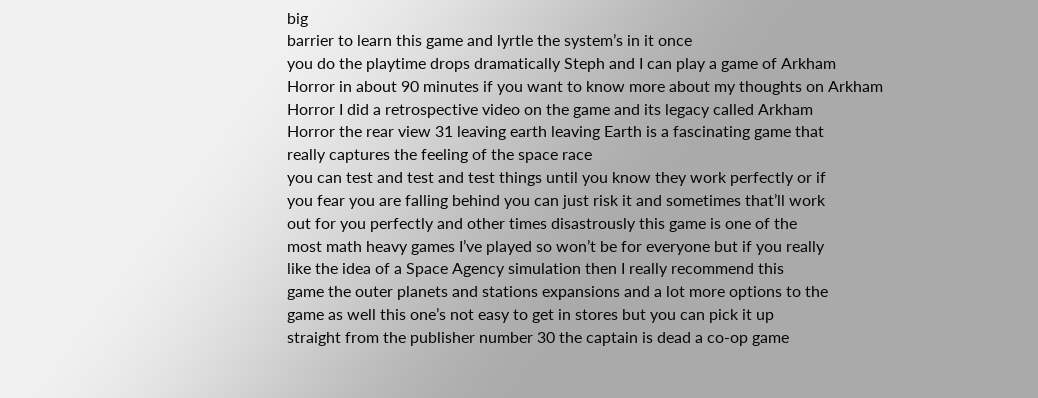big
barrier to learn this game and lyrtle the system’s in it once
you do the playtime drops dramatically Steph and I can play a game of Arkham
Horror in about 90 minutes if you want to know more about my thoughts on Arkham
Horror I did a retrospective video on the game and its legacy called Arkham
Horror the rear view 31 leaving earth leaving Earth is a fascinating game that
really captures the feeling of the space race
you can test and test and test things until you know they work perfectly or if
you fear you are falling behind you can just risk it and sometimes that’ll work
out for you perfectly and other times disastrously this game is one of the
most math heavy games I’ve played so won’t be for everyone but if you really
like the idea of a Space Agency simulation then I really recommend this
game the outer planets and stations expansions and a lot more options to the
game as well this one’s not easy to get in stores but you can pick it up
straight from the publisher number 30 the captain is dead a co-op game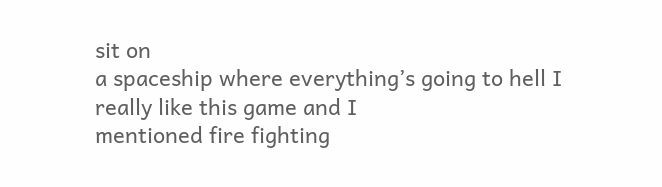sit on
a spaceship where everything’s going to hell I really like this game and I
mentioned fire fighting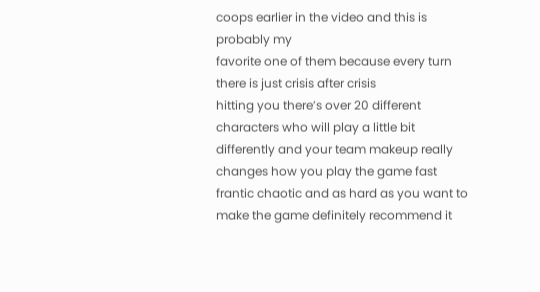coops earlier in the video and this is probably my
favorite one of them because every turn there is just crisis after crisis
hitting you there’s over 20 different characters who will play a little bit
differently and your team makeup really changes how you play the game fast
frantic chaotic and as hard as you want to make the game definitely recommend it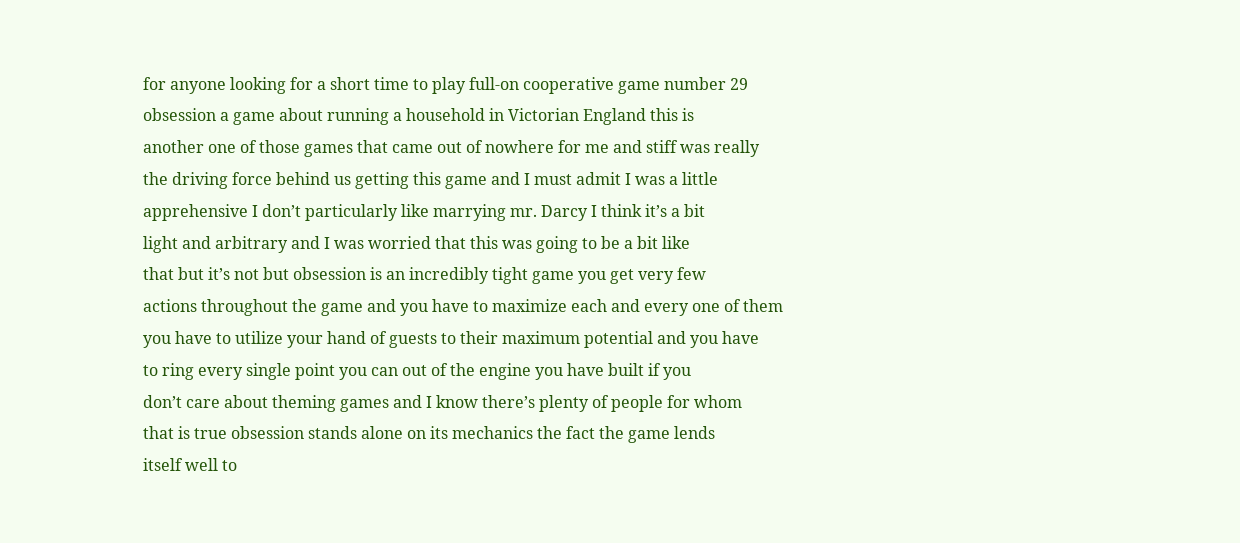for anyone looking for a short time to play full-on cooperative game number 29
obsession a game about running a household in Victorian England this is
another one of those games that came out of nowhere for me and stiff was really
the driving force behind us getting this game and I must admit I was a little
apprehensive I don’t particularly like marrying mr. Darcy I think it’s a bit
light and arbitrary and I was worried that this was going to be a bit like
that but it’s not but obsession is an incredibly tight game you get very few
actions throughout the game and you have to maximize each and every one of them
you have to utilize your hand of guests to their maximum potential and you have
to ring every single point you can out of the engine you have built if you
don’t care about theming games and I know there’s plenty of people for whom
that is true obsession stands alone on its mechanics the fact the game lends
itself well to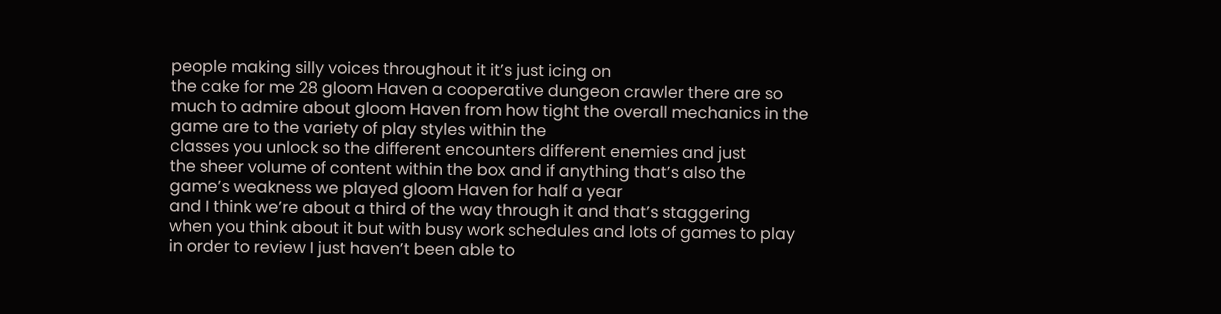people making silly voices throughout it it’s just icing on
the cake for me 28 gloom Haven a cooperative dungeon crawler there are so
much to admire about gloom Haven from how tight the overall mechanics in the
game are to the variety of play styles within the
classes you unlock so the different encounters different enemies and just
the sheer volume of content within the box and if anything that’s also the
game’s weakness we played gloom Haven for half a year
and I think we’re about a third of the way through it and that’s staggering
when you think about it but with busy work schedules and lots of games to play
in order to review I just haven’t been able to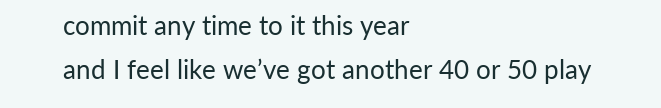commit any time to it this year
and I feel like we’ve got another 40 or 50 play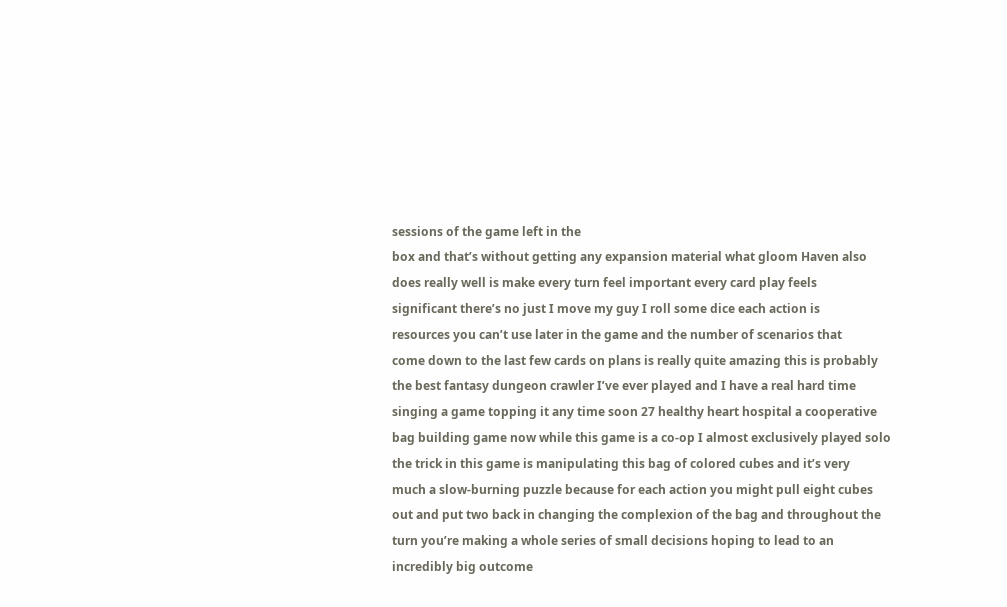sessions of the game left in the
box and that’s without getting any expansion material what gloom Haven also
does really well is make every turn feel important every card play feels
significant there’s no just I move my guy I roll some dice each action is
resources you can’t use later in the game and the number of scenarios that
come down to the last few cards on plans is really quite amazing this is probably
the best fantasy dungeon crawler I’ve ever played and I have a real hard time
singing a game topping it any time soon 27 healthy heart hospital a cooperative
bag building game now while this game is a co-op I almost exclusively played solo
the trick in this game is manipulating this bag of colored cubes and it’s very
much a slow-burning puzzle because for each action you might pull eight cubes
out and put two back in changing the complexion of the bag and throughout the
turn you’re making a whole series of small decisions hoping to lead to an
incredibly big outcome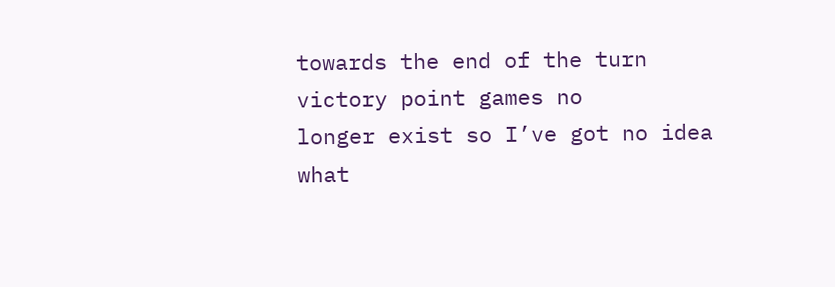towards the end of the turn victory point games no
longer exist so I’ve got no idea what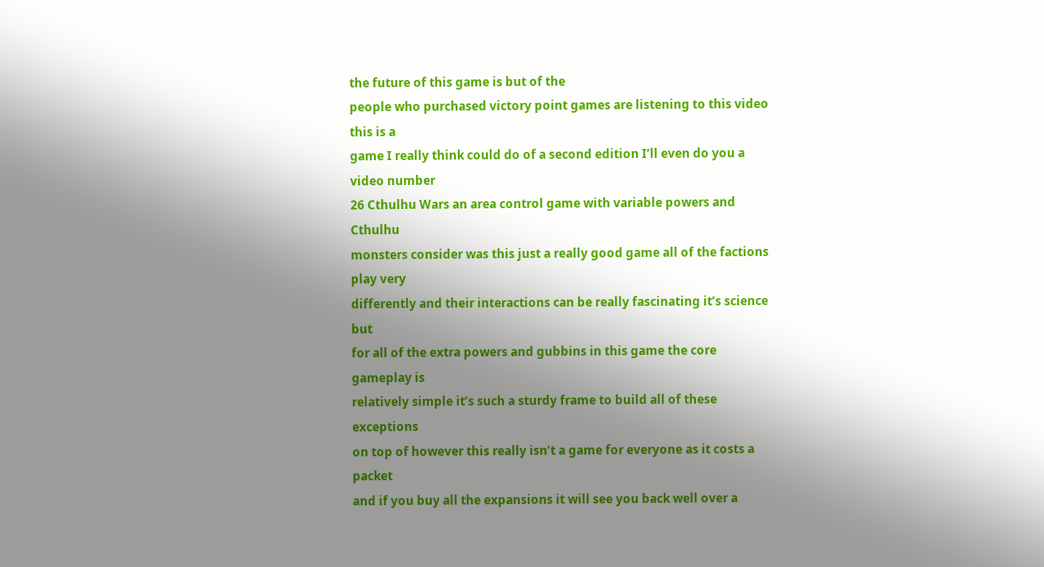the future of this game is but of the
people who purchased victory point games are listening to this video this is a
game I really think could do of a second edition I’ll even do you a video number
26 Cthulhu Wars an area control game with variable powers and Cthulhu
monsters consider was this just a really good game all of the factions play very
differently and their interactions can be really fascinating it’s science but
for all of the extra powers and gubbins in this game the core gameplay is
relatively simple it’s such a sturdy frame to build all of these exceptions
on top of however this really isn’t a game for everyone as it costs a packet
and if you buy all the expansions it will see you back well over a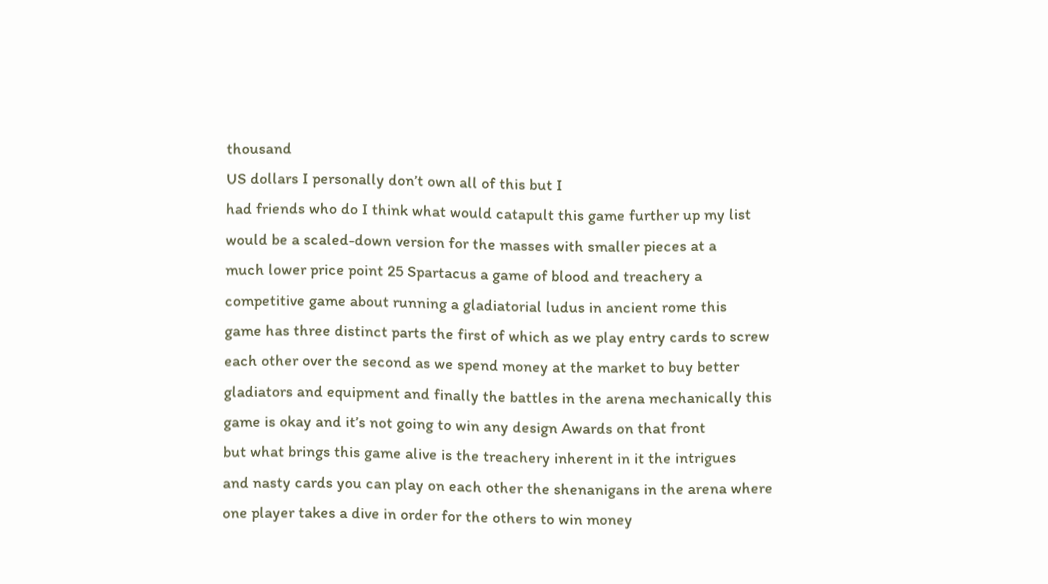thousand
US dollars I personally don’t own all of this but I
had friends who do I think what would catapult this game further up my list
would be a scaled-down version for the masses with smaller pieces at a
much lower price point 25 Spartacus a game of blood and treachery a
competitive game about running a gladiatorial ludus in ancient rome this
game has three distinct parts the first of which as we play entry cards to screw
each other over the second as we spend money at the market to buy better
gladiators and equipment and finally the battles in the arena mechanically this
game is okay and it’s not going to win any design Awards on that front
but what brings this game alive is the treachery inherent in it the intrigues
and nasty cards you can play on each other the shenanigans in the arena where
one player takes a dive in order for the others to win money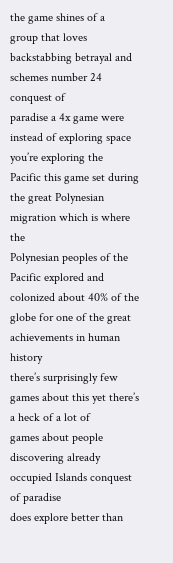the game shines of a
group that loves backstabbing betrayal and schemes number 24 conquest of
paradise a 4x game were instead of exploring space you’re exploring the
Pacific this game set during the great Polynesian migration which is where the
Polynesian peoples of the Pacific explored and colonized about 40% of the
globe for one of the great achievements in human history
there’s surprisingly few games about this yet there’s a heck of a lot of
games about people discovering already occupied Islands conquest of paradise
does explore better than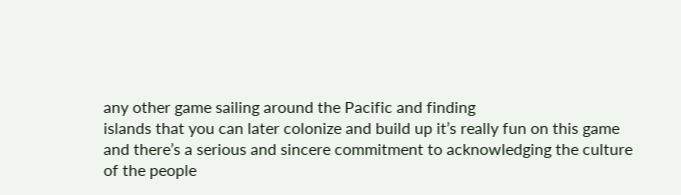any other game sailing around the Pacific and finding
islands that you can later colonize and build up it’s really fun on this game
and there’s a serious and sincere commitment to acknowledging the culture
of the people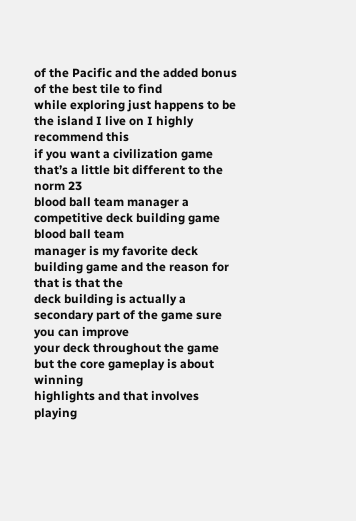of the Pacific and the added bonus of the best tile to find
while exploring just happens to be the island I live on I highly recommend this
if you want a civilization game that’s a little bit different to the norm 23
blood ball team manager a competitive deck building game blood ball team
manager is my favorite deck building game and the reason for that is that the
deck building is actually a secondary part of the game sure you can improve
your deck throughout the game but the core gameplay is about winning
highlights and that involves playing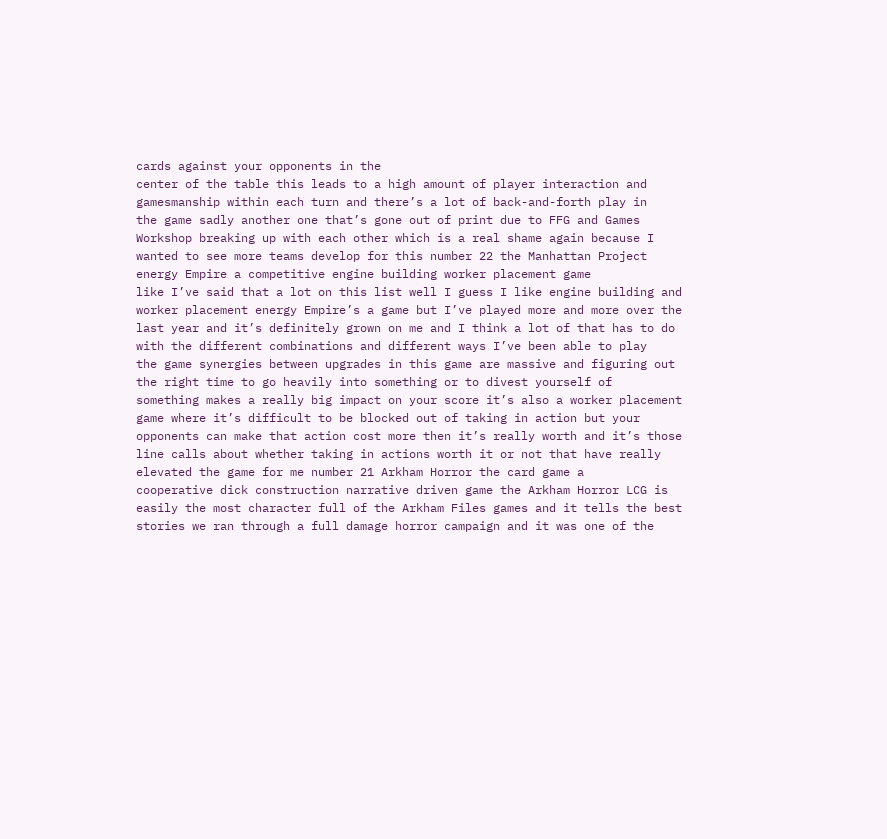cards against your opponents in the
center of the table this leads to a high amount of player interaction and
gamesmanship within each turn and there’s a lot of back-and-forth play in
the game sadly another one that’s gone out of print due to FFG and Games
Workshop breaking up with each other which is a real shame again because I
wanted to see more teams develop for this number 22 the Manhattan Project
energy Empire a competitive engine building worker placement game
like I’ve said that a lot on this list well I guess I like engine building and
worker placement energy Empire’s a game but I’ve played more and more over the
last year and it’s definitely grown on me and I think a lot of that has to do
with the different combinations and different ways I’ve been able to play
the game synergies between upgrades in this game are massive and figuring out
the right time to go heavily into something or to divest yourself of
something makes a really big impact on your score it’s also a worker placement
game where it’s difficult to be blocked out of taking in action but your
opponents can make that action cost more then it’s really worth and it’s those
line calls about whether taking in actions worth it or not that have really
elevated the game for me number 21 Arkham Horror the card game a
cooperative dick construction narrative driven game the Arkham Horror LCG is
easily the most character full of the Arkham Files games and it tells the best
stories we ran through a full damage horror campaign and it was one of the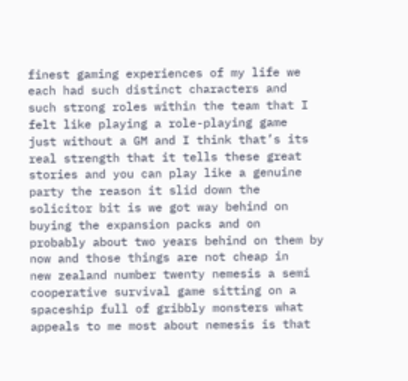finest gaming experiences of my life we each had such distinct characters and
such strong roles within the team that I felt like playing a role-playing game
just without a GM and I think that’s its real strength that it tells these great
stories and you can play like a genuine party the reason it slid down the
solicitor bit is we got way behind on buying the expansion packs and on
probably about two years behind on them by now and those things are not cheap in
new zealand number twenty nemesis a semi cooperative survival game sitting on a
spaceship full of gribbly monsters what appeals to me most about nemesis is that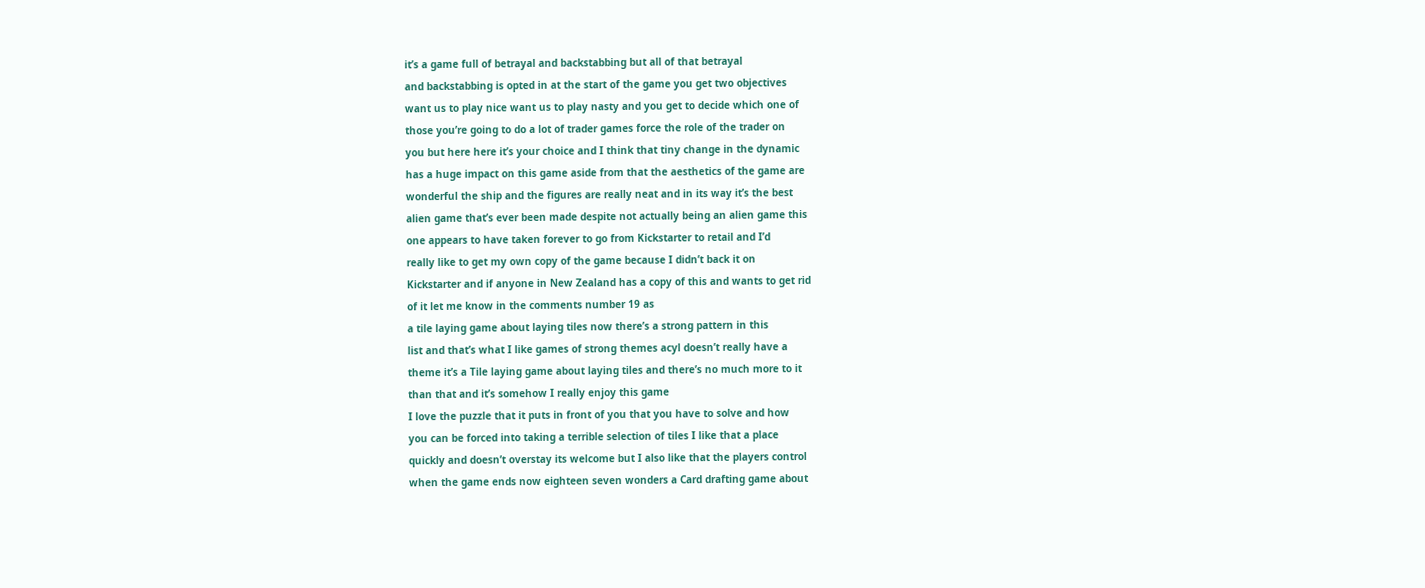it’s a game full of betrayal and backstabbing but all of that betrayal
and backstabbing is opted in at the start of the game you get two objectives
want us to play nice want us to play nasty and you get to decide which one of
those you’re going to do a lot of trader games force the role of the trader on
you but here here it’s your choice and I think that tiny change in the dynamic
has a huge impact on this game aside from that the aesthetics of the game are
wonderful the ship and the figures are really neat and in its way it’s the best
alien game that’s ever been made despite not actually being an alien game this
one appears to have taken forever to go from Kickstarter to retail and I’d
really like to get my own copy of the game because I didn’t back it on
Kickstarter and if anyone in New Zealand has a copy of this and wants to get rid
of it let me know in the comments number 19 as
a tile laying game about laying tiles now there’s a strong pattern in this
list and that’s what I like games of strong themes acyl doesn’t really have a
theme it’s a Tile laying game about laying tiles and there’s no much more to it
than that and it’s somehow I really enjoy this game
I love the puzzle that it puts in front of you that you have to solve and how
you can be forced into taking a terrible selection of tiles I like that a place
quickly and doesn’t overstay its welcome but I also like that the players control
when the game ends now eighteen seven wonders a Card drafting game about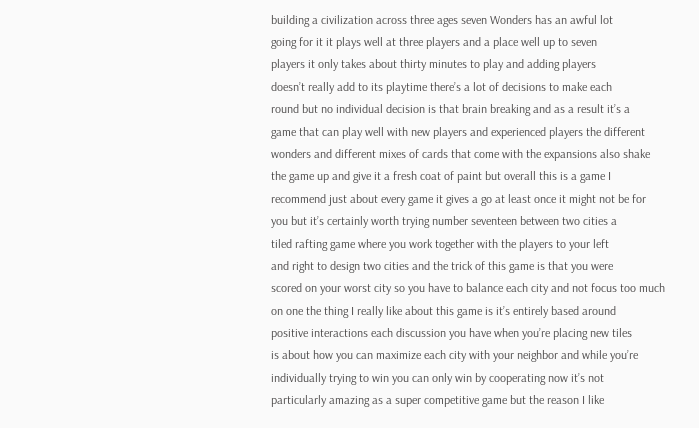building a civilization across three ages seven Wonders has an awful lot
going for it it plays well at three players and a place well up to seven
players it only takes about thirty minutes to play and adding players
doesn’t really add to its playtime there’s a lot of decisions to make each
round but no individual decision is that brain breaking and as a result it’s a
game that can play well with new players and experienced players the different
wonders and different mixes of cards that come with the expansions also shake
the game up and give it a fresh coat of paint but overall this is a game I
recommend just about every game it gives a go at least once it might not be for
you but it’s certainly worth trying number seventeen between two cities a
tiled rafting game where you work together with the players to your left
and right to design two cities and the trick of this game is that you were
scored on your worst city so you have to balance each city and not focus too much
on one the thing I really like about this game is it’s entirely based around
positive interactions each discussion you have when you’re placing new tiles
is about how you can maximize each city with your neighbor and while you’re
individually trying to win you can only win by cooperating now it’s not
particularly amazing as a super competitive game but the reason I like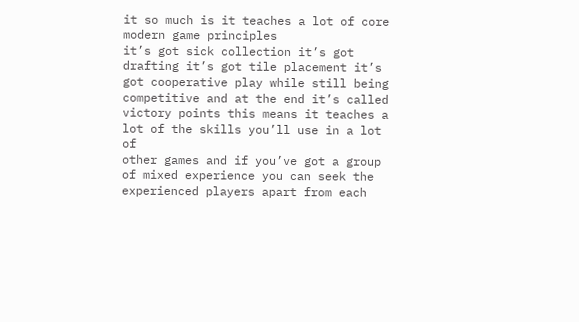it so much is it teaches a lot of core modern game principles
it’s got sick collection it’s got drafting it’s got tile placement it’s
got cooperative play while still being competitive and at the end it’s called
victory points this means it teaches a lot of the skills you’ll use in a lot of
other games and if you’ve got a group of mixed experience you can seek the
experienced players apart from each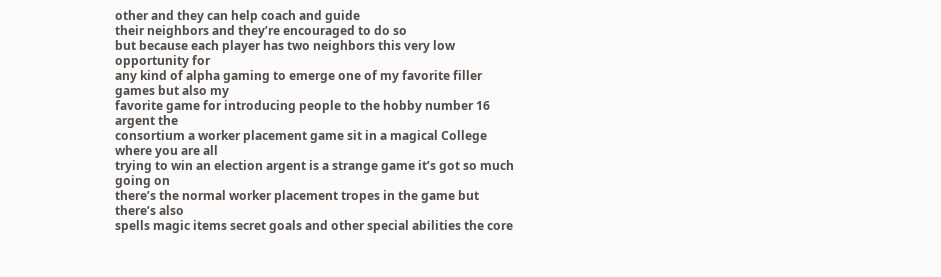other and they can help coach and guide
their neighbors and they’re encouraged to do so
but because each player has two neighbors this very low opportunity for
any kind of alpha gaming to emerge one of my favorite filler games but also my
favorite game for introducing people to the hobby number 16 argent the
consortium a worker placement game sit in a magical College where you are all
trying to win an election argent is a strange game it’s got so much going on
there’s the normal worker placement tropes in the game but there’s also
spells magic items secret goals and other special abilities the core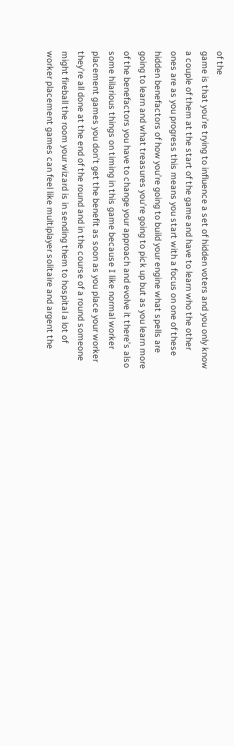of the
game is that you’re trying to influence a set of hidden voters and you only know
a couple of them at the start of the game and have to learn who the other
ones are as you progress this means you start with a focus on one of these
hidden benefactors of how you’re going to build your engine what spells are
going to learn and what treasures you’re going to pick up but as you learn more
of the benefactors you have to change your approach and evolve it there’s also
some hilarious things on timing in this game because I like normal worker
placement games you don’t get the benefit as soon as you place your worker
they’re all done at the end of the round and in the course of a round someone
might fireball the room your wizard is in sending them to hospital a lot of
worker placement games can feel like multiplayer solitaire and argent the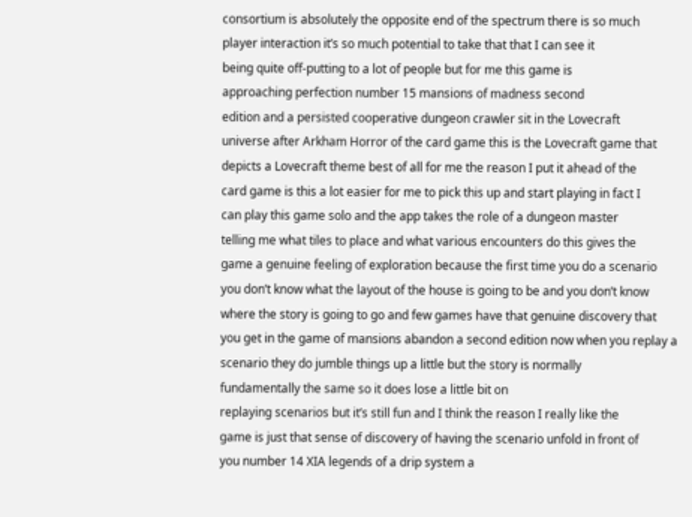consortium is absolutely the opposite end of the spectrum there is so much
player interaction it’s so much potential to take that that I can see it
being quite off-putting to a lot of people but for me this game is
approaching perfection number 15 mansions of madness second
edition and a persisted cooperative dungeon crawler sit in the Lovecraft
universe after Arkham Horror of the card game this is the Lovecraft game that
depicts a Lovecraft theme best of all for me the reason I put it ahead of the
card game is this a lot easier for me to pick this up and start playing in fact I
can play this game solo and the app takes the role of a dungeon master
telling me what tiles to place and what various encounters do this gives the
game a genuine feeling of exploration because the first time you do a scenario
you don’t know what the layout of the house is going to be and you don’t know
where the story is going to go and few games have that genuine discovery that
you get in the game of mansions abandon a second edition now when you replay a
scenario they do jumble things up a little but the story is normally
fundamentally the same so it does lose a little bit on
replaying scenarios but it’s still fun and I think the reason I really like the
game is just that sense of discovery of having the scenario unfold in front of
you number 14 XIA legends of a drip system a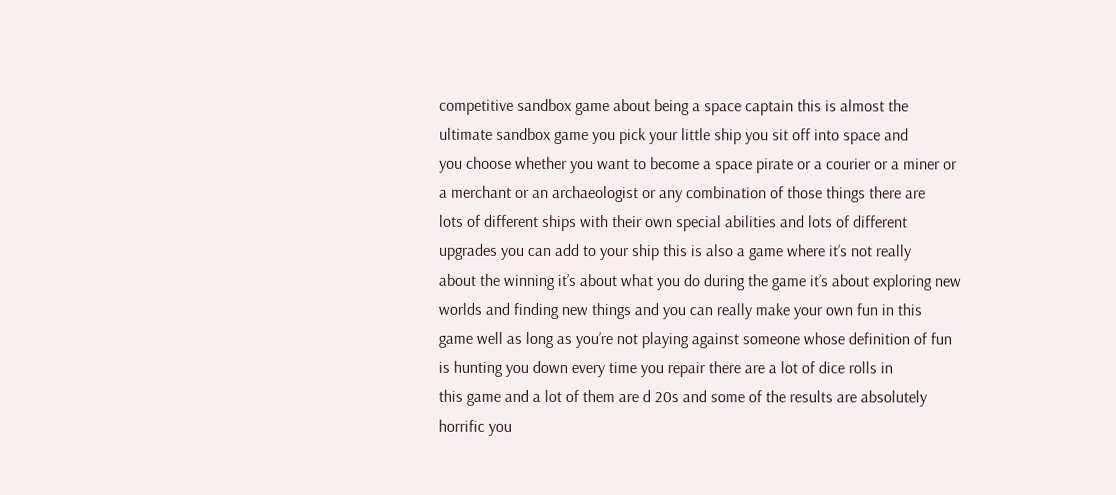competitive sandbox game about being a space captain this is almost the
ultimate sandbox game you pick your little ship you sit off into space and
you choose whether you want to become a space pirate or a courier or a miner or
a merchant or an archaeologist or any combination of those things there are
lots of different ships with their own special abilities and lots of different
upgrades you can add to your ship this is also a game where it’s not really
about the winning it’s about what you do during the game it’s about exploring new
worlds and finding new things and you can really make your own fun in this
game well as long as you’re not playing against someone whose definition of fun
is hunting you down every time you repair there are a lot of dice rolls in
this game and a lot of them are d 20s and some of the results are absolutely
horrific you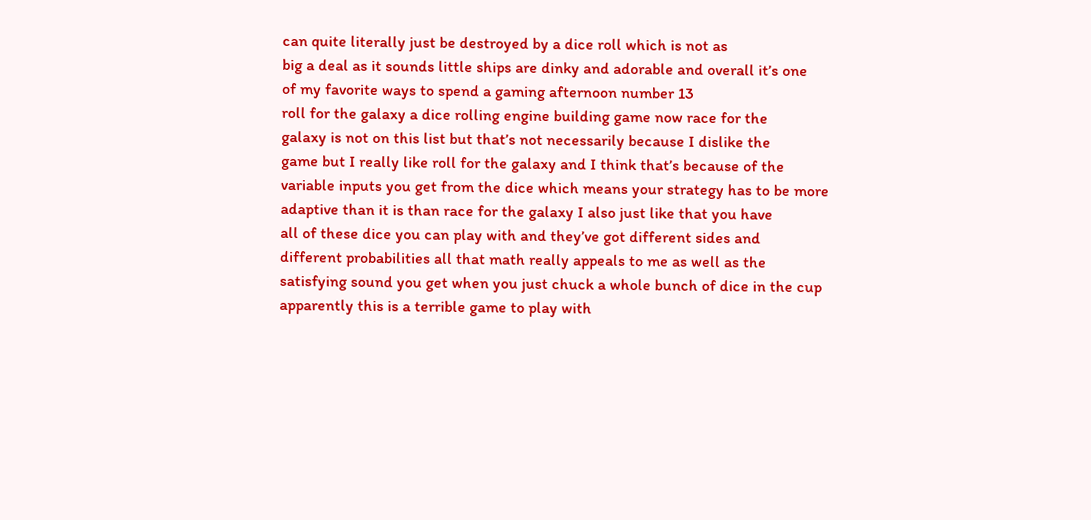can quite literally just be destroyed by a dice roll which is not as
big a deal as it sounds little ships are dinky and adorable and overall it’s one
of my favorite ways to spend a gaming afternoon number 13
roll for the galaxy a dice rolling engine building game now race for the
galaxy is not on this list but that’s not necessarily because I dislike the
game but I really like roll for the galaxy and I think that’s because of the
variable inputs you get from the dice which means your strategy has to be more
adaptive than it is than race for the galaxy I also just like that you have
all of these dice you can play with and they’ve got different sides and
different probabilities all that math really appeals to me as well as the
satisfying sound you get when you just chuck a whole bunch of dice in the cup
apparently this is a terrible game to play with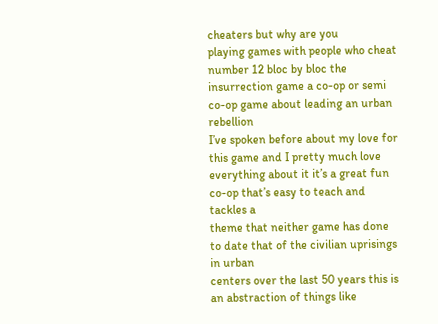cheaters but why are you
playing games with people who cheat number 12 bloc by bloc the
insurrection game a co-op or semi co-op game about leading an urban rebellion
I’ve spoken before about my love for this game and I pretty much love
everything about it it’s a great fun co-op that’s easy to teach and tackles a
theme that neither game has done to date that of the civilian uprisings in urban
centers over the last 50 years this is an abstraction of things like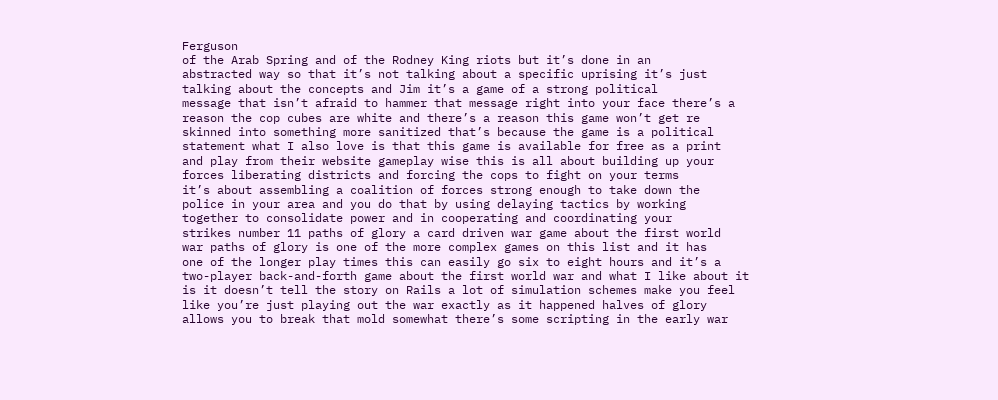Ferguson
of the Arab Spring and of the Rodney King riots but it’s done in an
abstracted way so that it’s not talking about a specific uprising it’s just
talking about the concepts and Jim it’s a game of a strong political
message that isn’t afraid to hammer that message right into your face there’s a
reason the cop cubes are white and there’s a reason this game won’t get re
skinned into something more sanitized that’s because the game is a political
statement what I also love is that this game is available for free as a print
and play from their website gameplay wise this is all about building up your
forces liberating districts and forcing the cops to fight on your terms
it’s about assembling a coalition of forces strong enough to take down the
police in your area and you do that by using delaying tactics by working
together to consolidate power and in cooperating and coordinating your
strikes number 11 paths of glory a card driven war game about the first world
war paths of glory is one of the more complex games on this list and it has
one of the longer play times this can easily go six to eight hours and it’s a
two-player back-and-forth game about the first world war and what I like about it
is it doesn’t tell the story on Rails a lot of simulation schemes make you feel
like you’re just playing out the war exactly as it happened halves of glory
allows you to break that mold somewhat there’s some scripting in the early war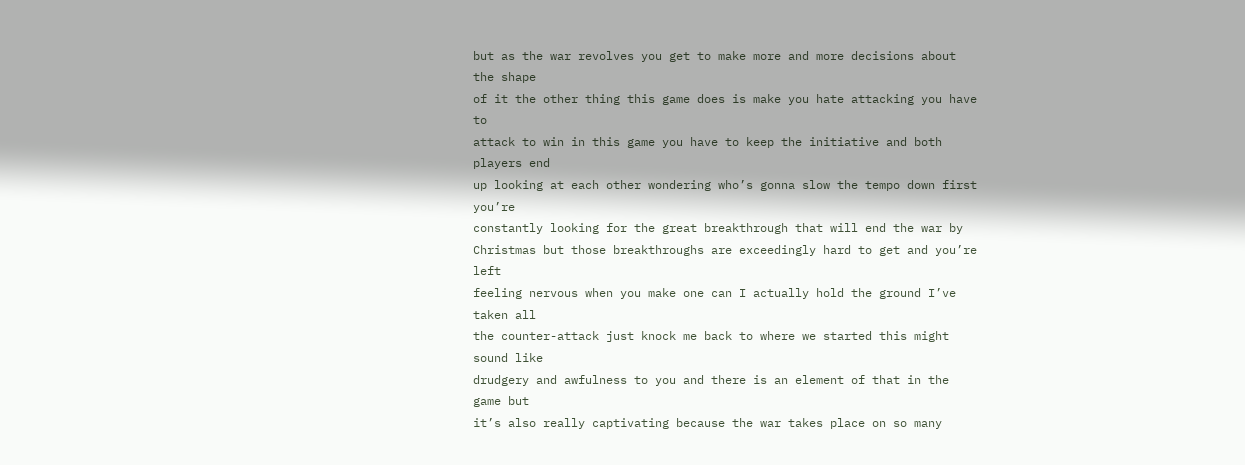but as the war revolves you get to make more and more decisions about the shape
of it the other thing this game does is make you hate attacking you have to
attack to win in this game you have to keep the initiative and both players end
up looking at each other wondering who’s gonna slow the tempo down first you’re
constantly looking for the great breakthrough that will end the war by
Christmas but those breakthroughs are exceedingly hard to get and you’re left
feeling nervous when you make one can I actually hold the ground I’ve taken all
the counter-attack just knock me back to where we started this might sound like
drudgery and awfulness to you and there is an element of that in the game but
it’s also really captivating because the war takes place on so many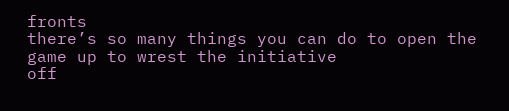fronts
there’s so many things you can do to open the game up to wrest the initiative
off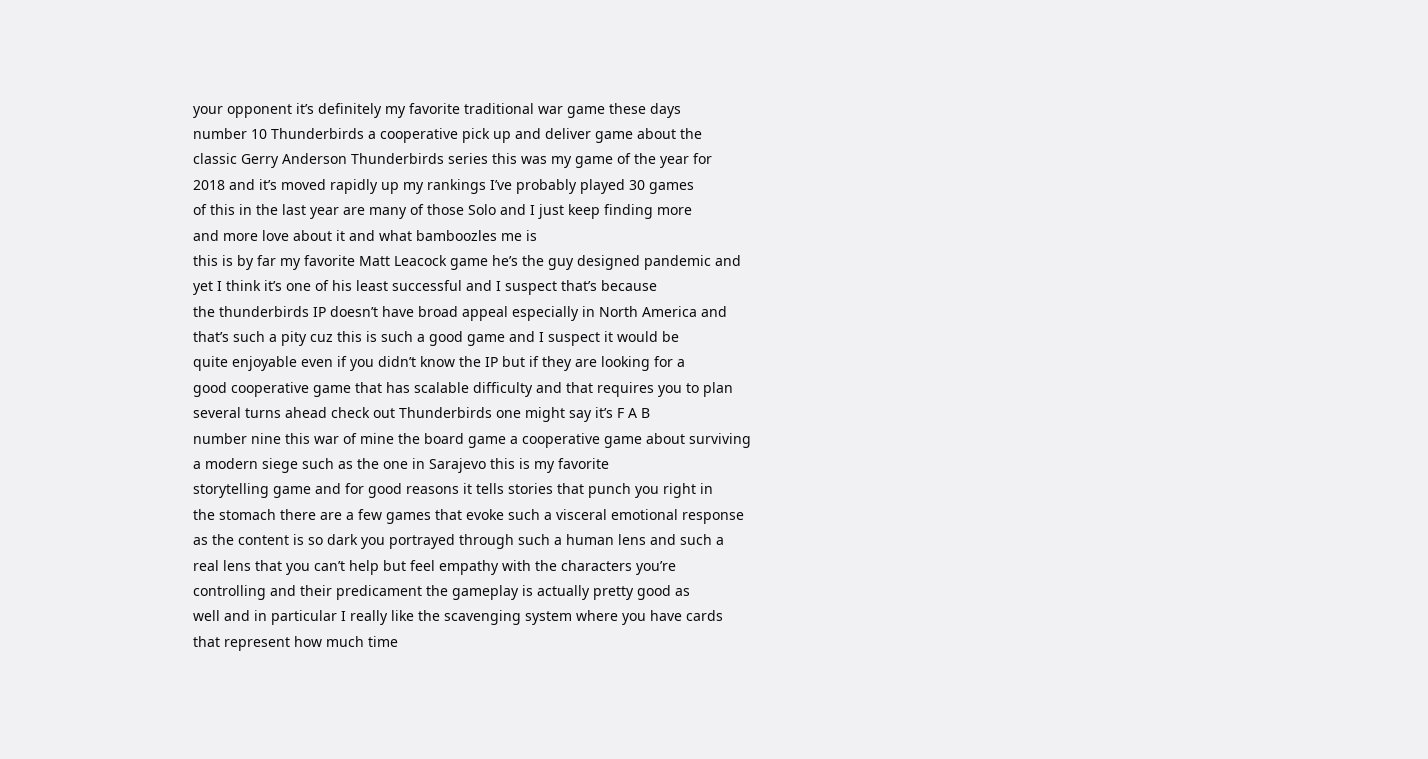your opponent it’s definitely my favorite traditional war game these days
number 10 Thunderbirds a cooperative pick up and deliver game about the
classic Gerry Anderson Thunderbirds series this was my game of the year for
2018 and it’s moved rapidly up my rankings I’ve probably played 30 games
of this in the last year are many of those Solo and I just keep finding more
and more love about it and what bamboozles me is
this is by far my favorite Matt Leacock game he’s the guy designed pandemic and
yet I think it’s one of his least successful and I suspect that’s because
the thunderbirds IP doesn’t have broad appeal especially in North America and
that’s such a pity cuz this is such a good game and I suspect it would be
quite enjoyable even if you didn’t know the IP but if they are looking for a
good cooperative game that has scalable difficulty and that requires you to plan
several turns ahead check out Thunderbirds one might say it’s F A B
number nine this war of mine the board game a cooperative game about surviving
a modern siege such as the one in Sarajevo this is my favorite
storytelling game and for good reasons it tells stories that punch you right in
the stomach there are a few games that evoke such a visceral emotional response
as the content is so dark you portrayed through such a human lens and such a
real lens that you can’t help but feel empathy with the characters you’re
controlling and their predicament the gameplay is actually pretty good as
well and in particular I really like the scavenging system where you have cards
that represent how much time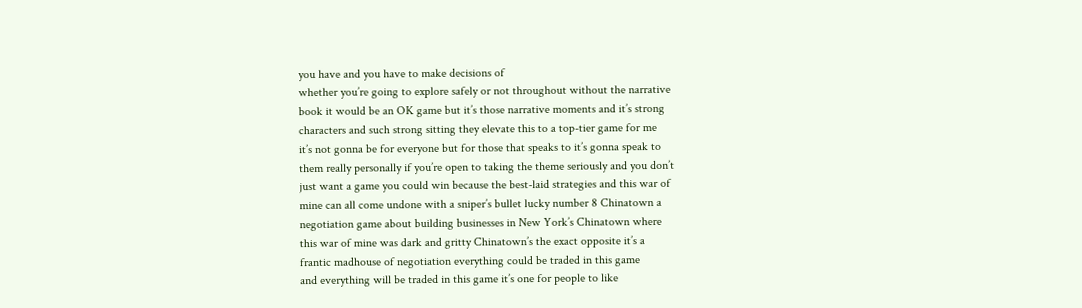you have and you have to make decisions of
whether you’re going to explore safely or not throughout without the narrative
book it would be an OK game but it’s those narrative moments and it’s strong
characters and such strong sitting they elevate this to a top-tier game for me
it’s not gonna be for everyone but for those that speaks to it’s gonna speak to
them really personally if you’re open to taking the theme seriously and you don’t
just want a game you could win because the best-laid strategies and this war of
mine can all come undone with a sniper’s bullet lucky number 8 Chinatown a
negotiation game about building businesses in New York’s Chinatown where
this war of mine was dark and gritty Chinatown’s the exact opposite it’s a
frantic madhouse of negotiation everything could be traded in this game
and everything will be traded in this game it’s one for people to like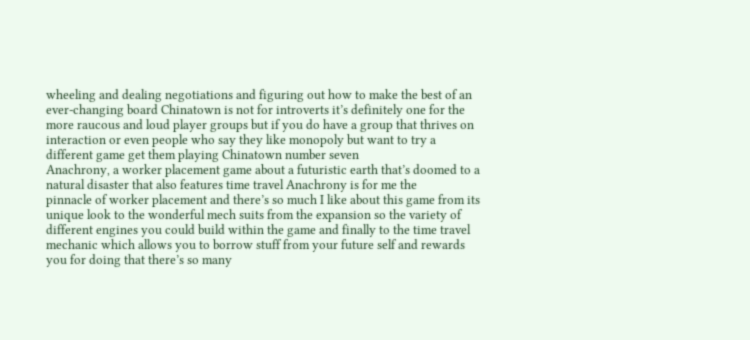wheeling and dealing negotiations and figuring out how to make the best of an
ever-changing board Chinatown is not for introverts it’s definitely one for the
more raucous and loud player groups but if you do have a group that thrives on
interaction or even people who say they like monopoly but want to try a
different game get them playing Chinatown number seven
Anachrony, a worker placement game about a futuristic earth that’s doomed to a
natural disaster that also features time travel Anachrony is for me the
pinnacle of worker placement and there’s so much I like about this game from its
unique look to the wonderful mech suits from the expansion so the variety of
different engines you could build within the game and finally to the time travel
mechanic which allows you to borrow stuff from your future self and rewards
you for doing that there’s so many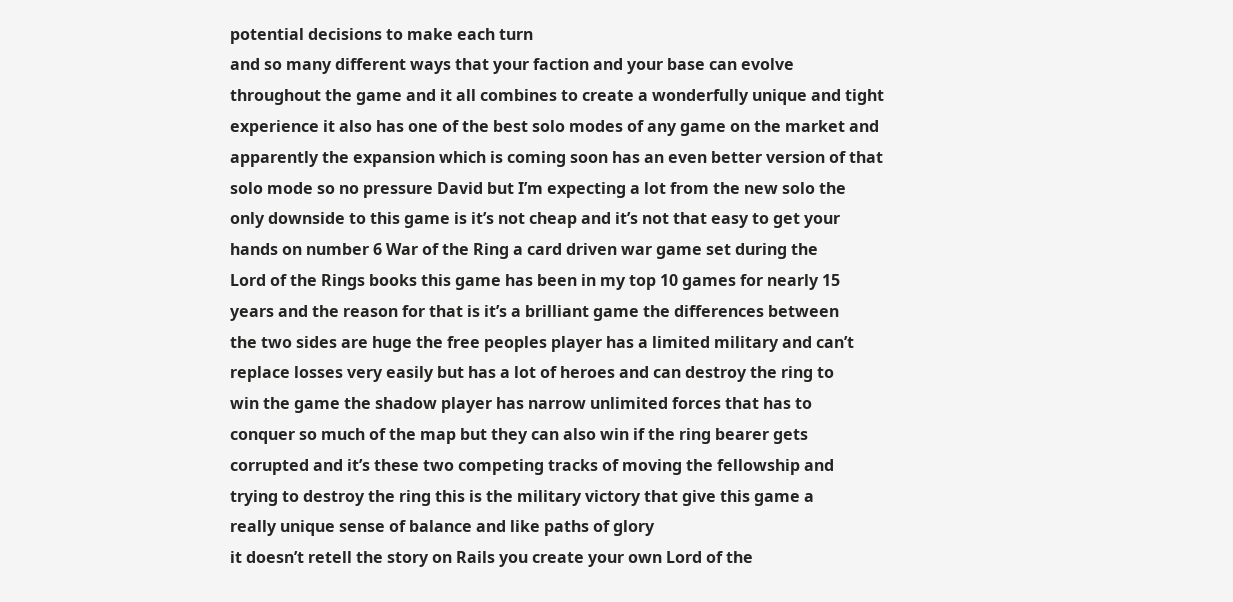potential decisions to make each turn
and so many different ways that your faction and your base can evolve
throughout the game and it all combines to create a wonderfully unique and tight
experience it also has one of the best solo modes of any game on the market and
apparently the expansion which is coming soon has an even better version of that
solo mode so no pressure David but I’m expecting a lot from the new solo the
only downside to this game is it’s not cheap and it’s not that easy to get your
hands on number 6 War of the Ring a card driven war game set during the
Lord of the Rings books this game has been in my top 10 games for nearly 15
years and the reason for that is it’s a brilliant game the differences between
the two sides are huge the free peoples player has a limited military and can’t
replace losses very easily but has a lot of heroes and can destroy the ring to
win the game the shadow player has narrow unlimited forces that has to
conquer so much of the map but they can also win if the ring bearer gets
corrupted and it’s these two competing tracks of moving the fellowship and
trying to destroy the ring this is the military victory that give this game a
really unique sense of balance and like paths of glory
it doesn’t retell the story on Rails you create your own Lord of the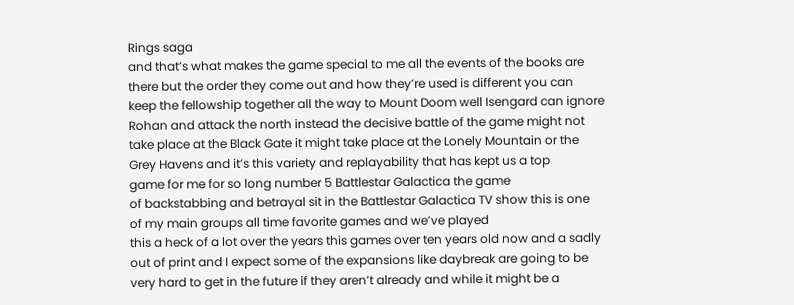Rings saga
and that’s what makes the game special to me all the events of the books are
there but the order they come out and how they’re used is different you can
keep the fellowship together all the way to Mount Doom well Isengard can ignore
Rohan and attack the north instead the decisive battle of the game might not
take place at the Black Gate it might take place at the Lonely Mountain or the
Grey Havens and it’s this variety and replayability that has kept us a top
game for me for so long number 5 Battlestar Galactica the game
of backstabbing and betrayal sit in the Battlestar Galactica TV show this is one
of my main groups all time favorite games and we’ve played
this a heck of a lot over the years this games over ten years old now and a sadly
out of print and I expect some of the expansions like daybreak are going to be
very hard to get in the future if they aren’t already and while it might be a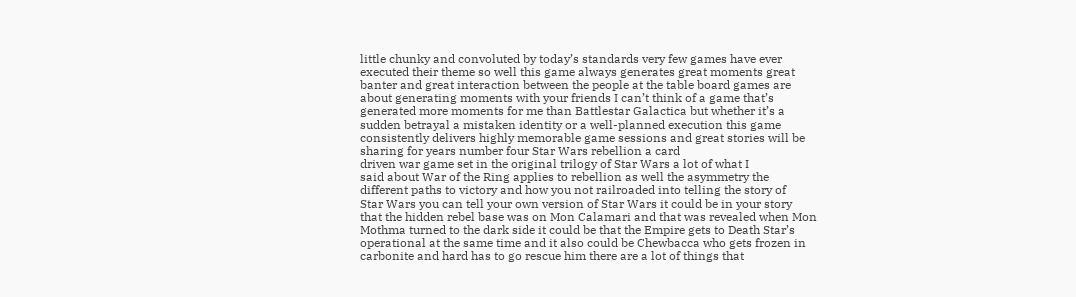little chunky and convoluted by today’s standards very few games have ever
executed their theme so well this game always generates great moments great
banter and great interaction between the people at the table board games are
about generating moments with your friends I can’t think of a game that’s
generated more moments for me than Battlestar Galactica but whether it’s a
sudden betrayal a mistaken identity or a well-planned execution this game
consistently delivers highly memorable game sessions and great stories will be
sharing for years number four Star Wars rebellion a card
driven war game set in the original trilogy of Star Wars a lot of what I
said about War of the Ring applies to rebellion as well the asymmetry the
different paths to victory and how you not railroaded into telling the story of
Star Wars you can tell your own version of Star Wars it could be in your story
that the hidden rebel base was on Mon Calamari and that was revealed when Mon
Mothma turned to the dark side it could be that the Empire gets to Death Star’s
operational at the same time and it also could be Chewbacca who gets frozen in
carbonite and hard has to go rescue him there are a lot of things that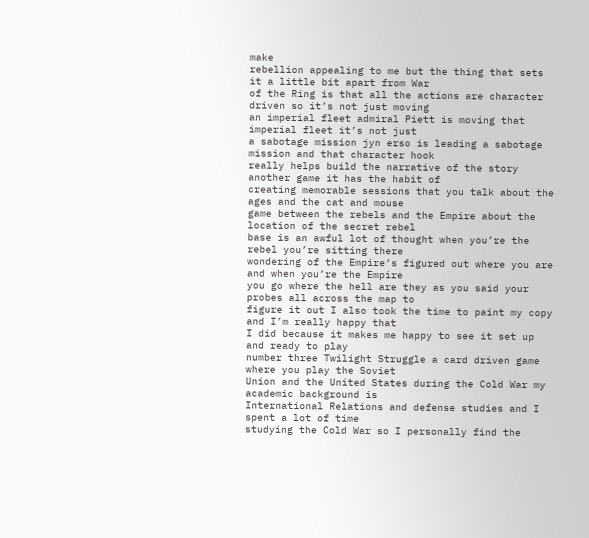make
rebellion appealing to me but the thing that sets it a little bit apart from War
of the Ring is that all the actions are character driven so it’s not just moving
an imperial fleet admiral Piett is moving that imperial fleet it’s not just
a sabotage mission jyn erso is leading a sabotage mission and that character hook
really helps build the narrative of the story another game it has the habit of
creating memorable sessions that you talk about the ages and the cat and mouse
game between the rebels and the Empire about the location of the secret rebel
base is an awful lot of thought when you’re the rebel you’re sitting there
wondering of the Empire’s figured out where you are and when you’re the Empire
you go where the hell are they as you said your probes all across the map to
figure it out I also took the time to paint my copy and I’m really happy that
I did because it makes me happy to see it set up and ready to play
number three Twilight Struggle a card driven game where you play the Soviet
Union and the United States during the Cold War my academic background is
International Relations and defense studies and I spent a lot of time
studying the Cold War so I personally find the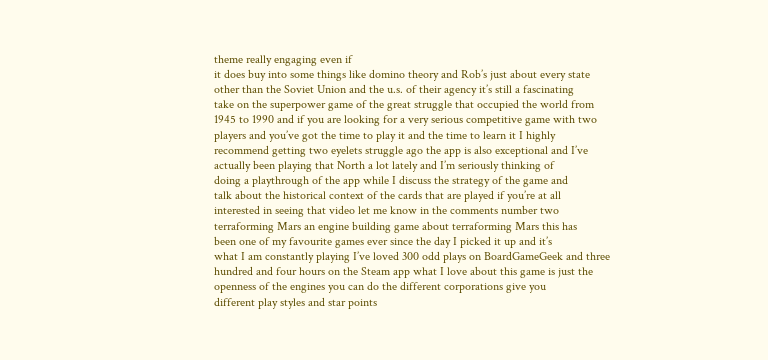theme really engaging even if
it does buy into some things like domino theory and Rob’s just about every state
other than the Soviet Union and the u.s. of their agency it’s still a fascinating
take on the superpower game of the great struggle that occupied the world from
1945 to 1990 and if you are looking for a very serious competitive game with two
players and you’ve got the time to play it and the time to learn it I highly
recommend getting two eyelets struggle ago the app is also exceptional and I’ve
actually been playing that North a lot lately and I’m seriously thinking of
doing a playthrough of the app while I discuss the strategy of the game and
talk about the historical context of the cards that are played if you’re at all
interested in seeing that video let me know in the comments number two
terraforming Mars an engine building game about terraforming Mars this has
been one of my favourite games ever since the day I picked it up and it’s
what I am constantly playing I’ve loved 300 odd plays on BoardGameGeek and three
hundred and four hours on the Steam app what I love about this game is just the
openness of the engines you can do the different corporations give you
different play styles and star points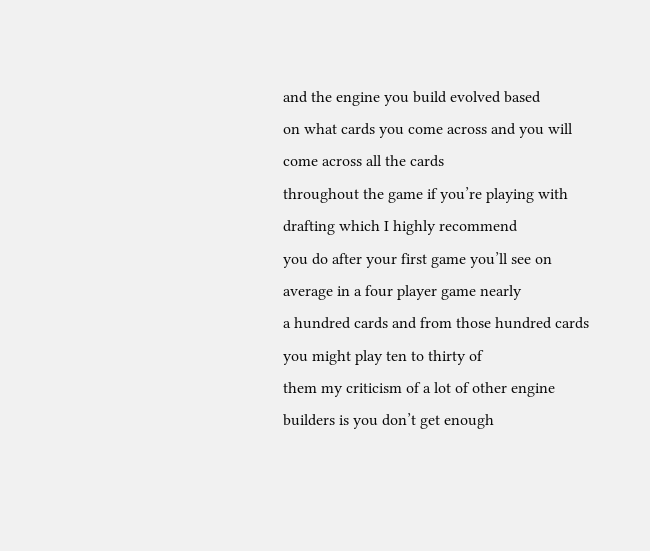and the engine you build evolved based
on what cards you come across and you will come across all the cards
throughout the game if you’re playing with drafting which I highly recommend
you do after your first game you’ll see on average in a four player game nearly
a hundred cards and from those hundred cards you might play ten to thirty of
them my criticism of a lot of other engine builders is you don’t get enough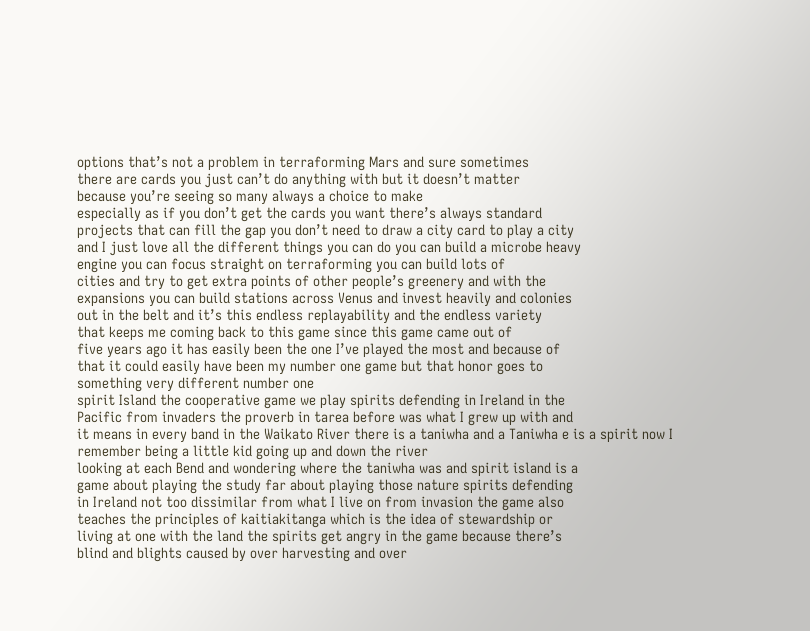options that’s not a problem in terraforming Mars and sure sometimes
there are cards you just can’t do anything with but it doesn’t matter
because you’re seeing so many always a choice to make
especially as if you don’t get the cards you want there’s always standard
projects that can fill the gap you don’t need to draw a city card to play a city
and I just love all the different things you can do you can build a microbe heavy
engine you can focus straight on terraforming you can build lots of
cities and try to get extra points of other people’s greenery and with the
expansions you can build stations across Venus and invest heavily and colonies
out in the belt and it’s this endless replayability and the endless variety
that keeps me coming back to this game since this game came out of
five years ago it has easily been the one I’ve played the most and because of
that it could easily have been my number one game but that honor goes to
something very different number one
spirit Island the cooperative game we play spirits defending in Ireland in the
Pacific from invaders the proverb in tarea before was what I grew up with and
it means in every band in the Waikato River there is a taniwha and a Taniwha e is a spirit now I remember being a little kid going up and down the river
looking at each Bend and wondering where the taniwha was and spirit island is a
game about playing the study far about playing those nature spirits defending
in Ireland not too dissimilar from what I live on from invasion the game also
teaches the principles of kaitiakitanga which is the idea of stewardship or
living at one with the land the spirits get angry in the game because there’s
blind and blights caused by over harvesting and over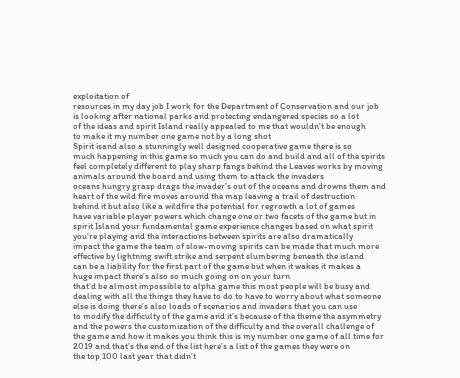exploitation of
resources in my day job I work for the Department of Conservation and our job
is looking after national parks and protecting endangered species so a lot
of the ideas and spirit Island really appealed to me that wouldn’t be enough
to make it my number one game not by a long shot
Spirit isand also a stunningly well designed cooperative game there is so
much happening in this game so much you can do and build and all of the spirits
feel completely different to play sharp fangs behind the Leaves works by moving
animals around the board and using them to attack the invaders
oceans hungry grasp drags the invader’s out of the oceans and drowns them and
heart of the wild fire moves around the map leaving a trail of destruction
behind it but also like a wildfire the potential for regrowth a lot of games
have variable player powers which change one or two facets of the game but in
spirit Island your fundamental game experience changes based on what spirit
you’re playing and the interactions between spirits are also dramatically
impact the game the team of slow-moving spirits can be made that much more
effective by lightning swift strike and serpent slumbering beneath the island
can be a liability for the first part of the game but when it wakes it makes a
huge impact there’s also so much going on on your turn
that’d be almost impossible to alpha game this most people will be busy and
dealing with all the things they have to do to have to worry about what someone
else is doing there’s also loads of scenarios and invaders that you can use
to modify the difficulty of the game and it’s because of the theme the asymmetry
and the powers the customization of the difficulty and the overall challenge of
the game and how it makes you think this is my number one game of all time for
2019 and that’s the end of the list here’s a list of the games they were on
the top 100 last year that didn’t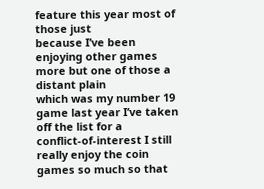feature this year most of those just
because I’ve been enjoying other games more but one of those a distant plain
which was my number 19 game last year I’ve taken off the list for a
conflict-of-interest I still really enjoy the coin games so much so that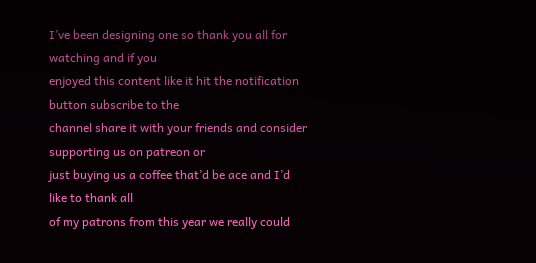I’ve been designing one so thank you all for watching and if you
enjoyed this content like it hit the notification button subscribe to the
channel share it with your friends and consider supporting us on patreon or
just buying us a coffee that’d be ace and I’d like to thank all
of my patrons from this year we really could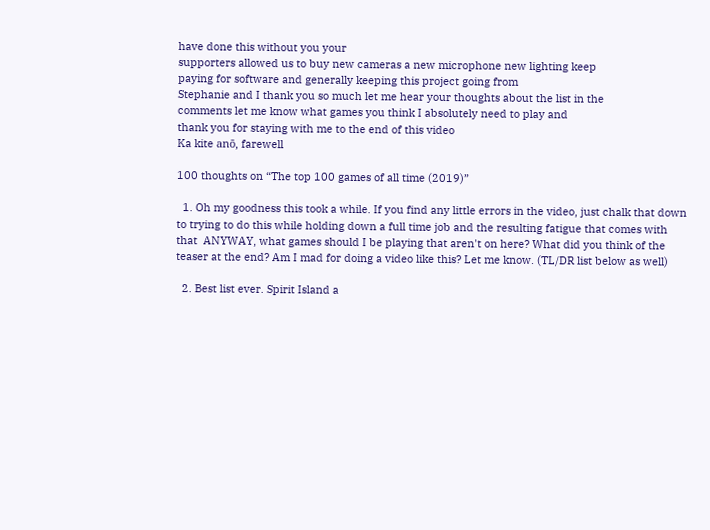have done this without you your
supporters allowed us to buy new cameras a new microphone new lighting keep
paying for software and generally keeping this project going from
Stephanie and I thank you so much let me hear your thoughts about the list in the
comments let me know what games you think I absolutely need to play and
thank you for staying with me to the end of this video
Ka kite anō, farewell

100 thoughts on “The top 100 games of all time (2019)”

  1. Oh my goodness this took a while. If you find any little errors in the video, just chalk that down to trying to do this while holding down a full time job and the resulting fatigue that comes with that  ANYWAY, what games should I be playing that aren't on here? What did you think of the teaser at the end? Am I mad for doing a video like this? Let me know. (TL/DR list below as well)

  2. Best list ever. Spirit Island a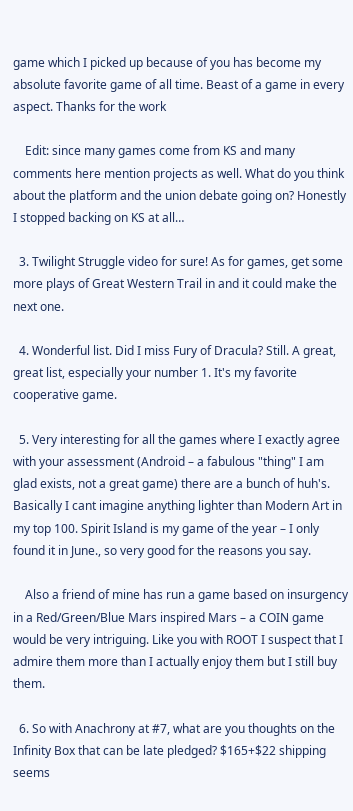game which I picked up because of you has become my absolute favorite game of all time. Beast of a game in every aspect. Thanks for the work

    Edit: since many games come from KS and many comments here mention projects as well. What do you think about the platform and the union debate going on? Honestly I stopped backing on KS at all…

  3. Twilight Struggle video for sure! As for games, get some more plays of Great Western Trail in and it could make the next one.

  4. Wonderful list. Did I miss Fury of Dracula? Still. A great, great list, especially your number 1. It's my favorite cooperative game.

  5. Very interesting for all the games where I exactly agree with your assessment (Android – a fabulous "thing" I am glad exists, not a great game) there are a bunch of huh's. Basically I cant imagine anything lighter than Modern Art in my top 100. Spirit Island is my game of the year – I only found it in June., so very good for the reasons you say.

    Also a friend of mine has run a game based on insurgency in a Red/Green/Blue Mars inspired Mars – a COIN game would be very intriguing. Like you with ROOT I suspect that I admire them more than I actually enjoy them but I still buy them.

  6. So with Anachrony at #7, what are you thoughts on the Infinity Box that can be late pledged? $165+$22 shipping seems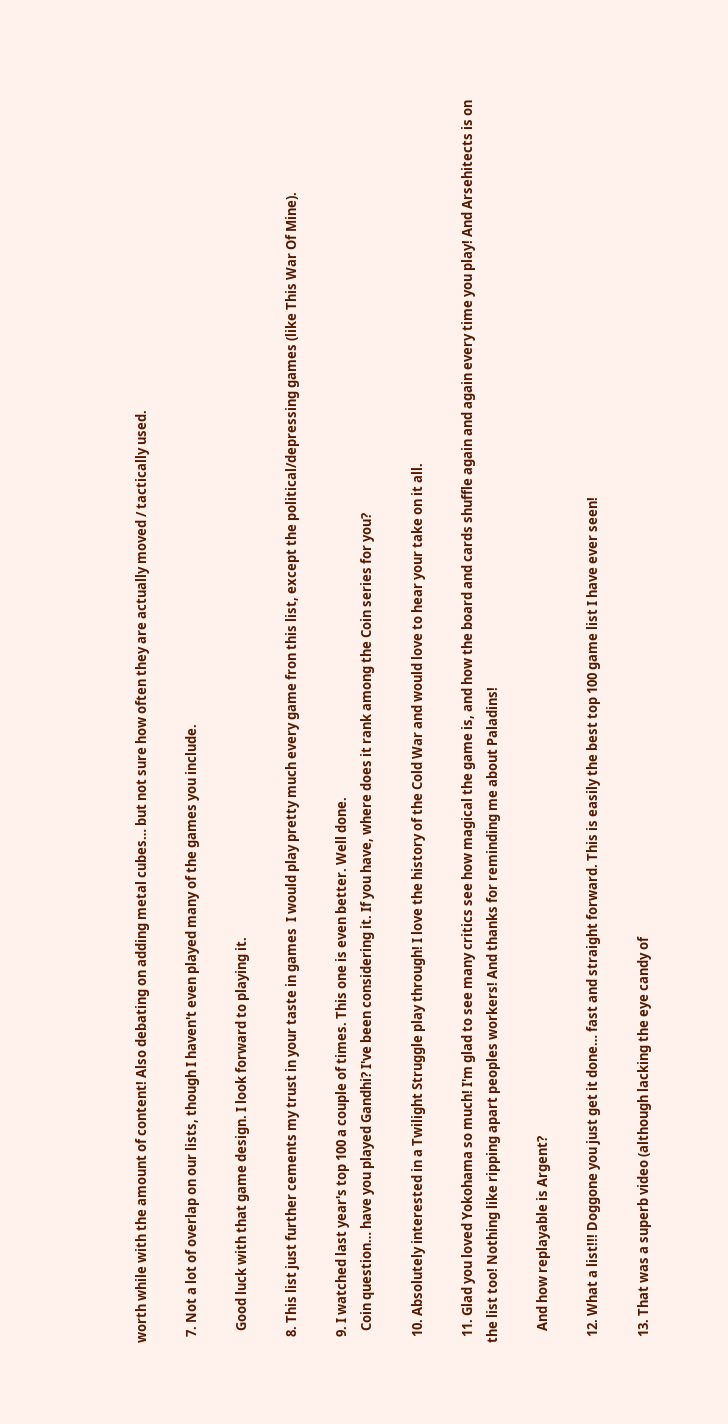worth while with the amount of content! Also debating on adding metal cubes… but not sure how often they are actually moved / tactically used.

  7. Not a lot of overlap on our lists, though I haven't even played many of the games you include.

    Good luck with that game design. I look forward to playing it.

  8. This list just further cements my trust in your taste in games  I would play pretty much every game fron this list, except the political/depressing games (like This War Of Mine).

  9. I watched last year's top 100 a couple of times. This one is even better. Well done.
    Coin question… have you played Gandhi? I've been considering it. If you have, where does it rank among the Coin series for you?

  10. Absolutely interested in a Twilight Struggle play through! I love the history of the Cold War and would love to hear your take on it all.

  11. Glad you loved Yokohama so much! I'm glad to see many critics see how magical the game is, and how the board and cards shuffle again and again every time you play! And Arsehitects is on the list too! Nothing like ripping apart peoples workers! And thanks for reminding me about Paladins!

    And how replayable is Argent?

  12. What a list!!! Doggone you just get it done… fast and straight forward. This is easily the best top 100 game list I have ever seen!

  13. That was a superb video (although lacking the eye candy of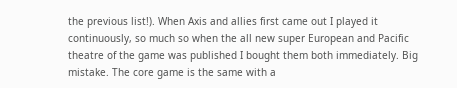the previous list!). When Axis and allies first came out I played it continuously, so much so when the all new super European and Pacific theatre of the game was published I bought them both immediately. Big mistake. The core game is the same with a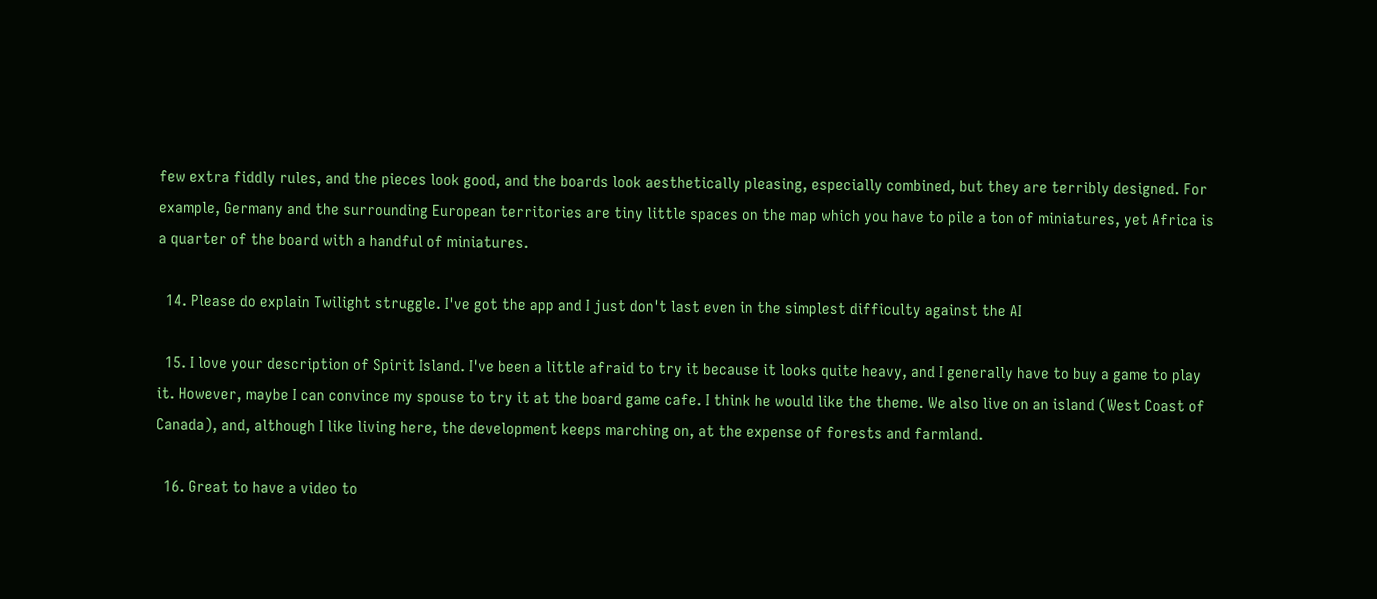few extra fiddly rules, and the pieces look good, and the boards look aesthetically pleasing, especially combined, but they are terribly designed. For example, Germany and the surrounding European territories are tiny little spaces on the map which you have to pile a ton of miniatures, yet Africa is a quarter of the board with a handful of miniatures.

  14. Please do explain Twilight struggle. I've got the app and I just don't last even in the simplest difficulty against the AI

  15. I love your description of Spirit Island. I've been a little afraid to try it because it looks quite heavy, and I generally have to buy a game to play it. However, maybe I can convince my spouse to try it at the board game cafe. I think he would like the theme. We also live on an island (West Coast of Canada), and, although I like living here, the development keeps marching on, at the expense of forests and farmland.

  16. Great to have a video to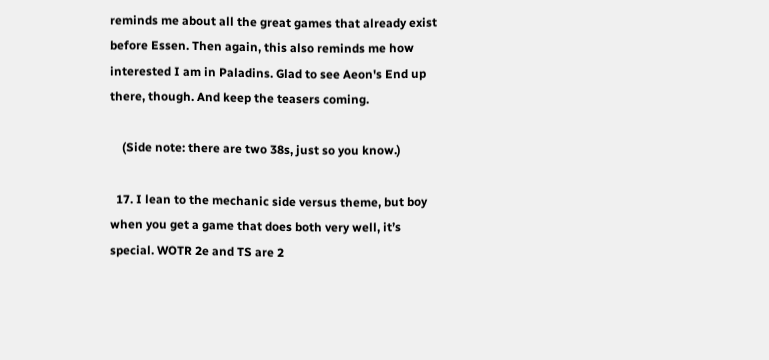reminds me about all the great games that already exist before Essen. Then again, this also reminds me how interested I am in Paladins. Glad to see Aeon's End up there, though. And keep the teasers coming.

    (Side note: there are two 38s, just so you know.)

  17. I lean to the mechanic side versus theme, but boy when you get a game that does both very well, it’s special. WOTR 2e and TS are 2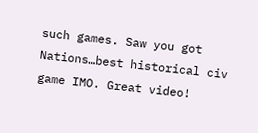such games. Saw you got Nations…best historical civ game IMO. Great video!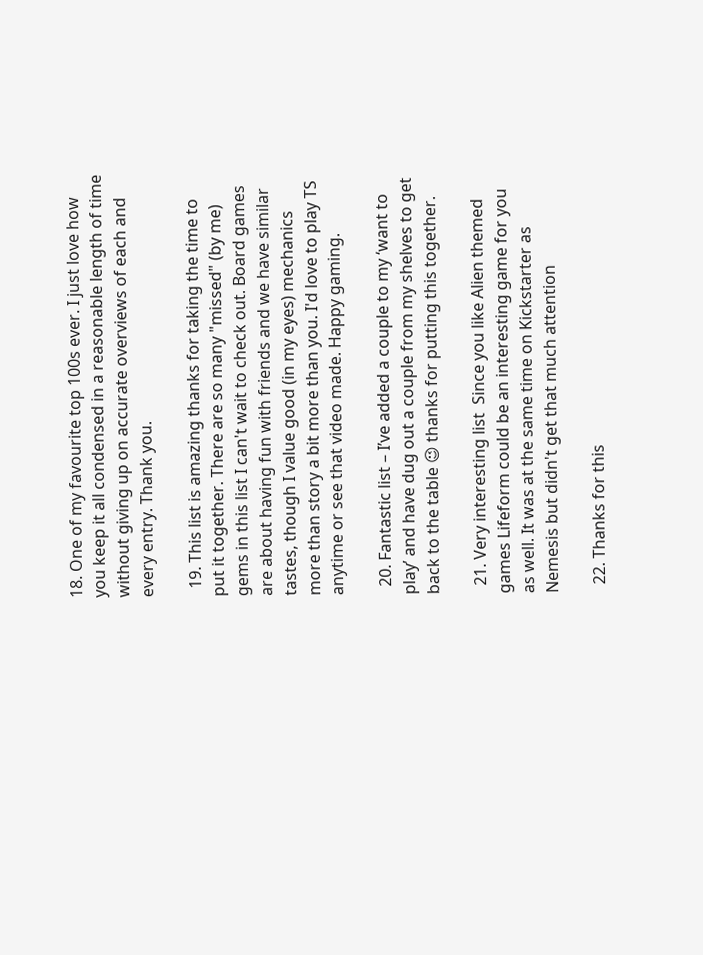18. One of my favourite top 100s ever. I just love how you keep it all condensed in a reasonable length of time without giving up on accurate overviews of each and every entry. Thank you.

  19. This list is amazing thanks for taking the time to put it together. There are so many "missed" (by me) gems in this list I can't wait to check out. Board games are about having fun with friends and we have similar tastes, though I value good (in my eyes) mechanics more than story a bit more than you. I'd love to play TS anytime or see that video made. Happy gaming.

  20. Fantastic list – I’ve added a couple to my ‘want to play’ and have dug out a couple from my shelves to get back to the table 😉 thanks for putting this together.

  21. Very interesting list  Since you like Alien themed games Lifeform could be an interesting game for you as well. It was at the same time on Kickstarter as Nemesis but didn't get that much attention

  22. Thanks for this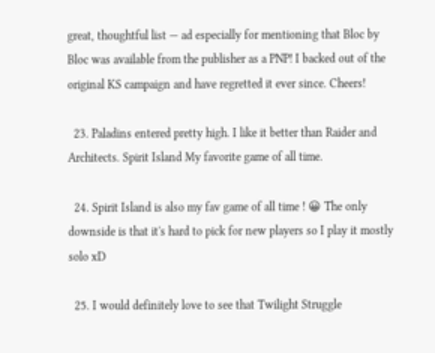great, thoughtful list — ad especially for mentioning that Bloc by Bloc was available from the publisher as a PNP! I backed out of the original KS campaign and have regretted it ever since. Cheers!

  23. Paladins entered pretty high. I like it better than Raider and Architects. Spirit Island My favorite game of all time.

  24. Spirit Island is also my fav game of all time ! 😀 The only downside is that it's hard to pick for new players so I play it mostly solo xD

  25. I would definitely love to see that Twilight Struggle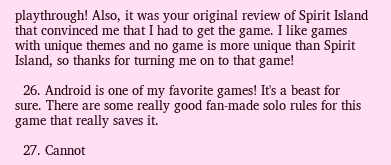playthrough! Also, it was your original review of Spirit Island that convinced me that I had to get the game. I like games with unique themes and no game is more unique than Spirit Island, so thanks for turning me on to that game!

  26. Android is one of my favorite games! It's a beast for sure. There are some really good fan-made solo rules for this game that really saves it.

  27. Cannot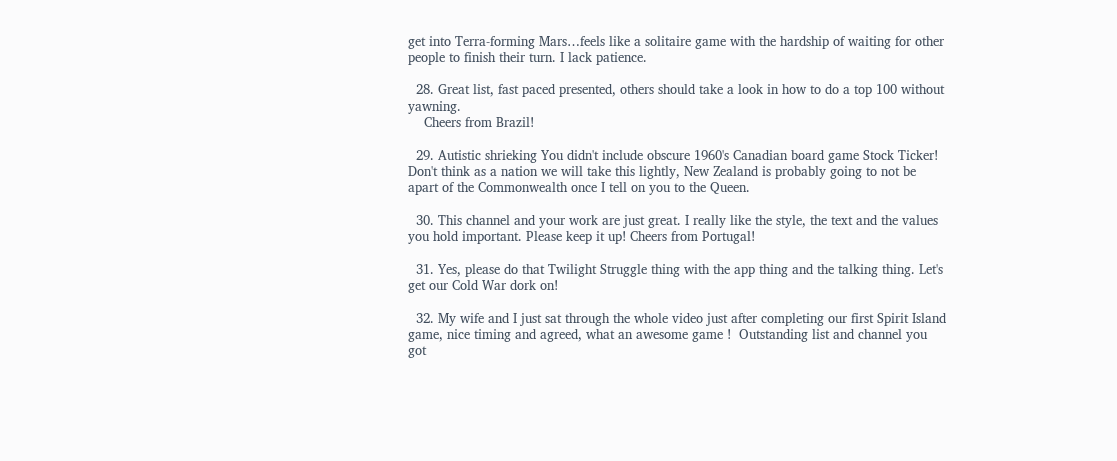get into Terra-forming Mars…feels like a solitaire game with the hardship of waiting for other people to finish their turn. I lack patience.

  28. Great list, fast paced presented, others should take a look in how to do a top 100 without yawning.
    Cheers from Brazil!

  29. Autistic shrieking You didn't include obscure 1960's Canadian board game Stock Ticker! Don't think as a nation we will take this lightly, New Zealand is probably going to not be apart of the Commonwealth once I tell on you to the Queen.

  30. This channel and your work are just great. I really like the style, the text and the values you hold important. Please keep it up! Cheers from Portugal!

  31. Yes, please do that Twilight Struggle thing with the app thing and the talking thing. Let's get our Cold War dork on!

  32. My wife and I just sat through the whole video just after completing our first Spirit Island game, nice timing and agreed, what an awesome game !  Outstanding list and channel you got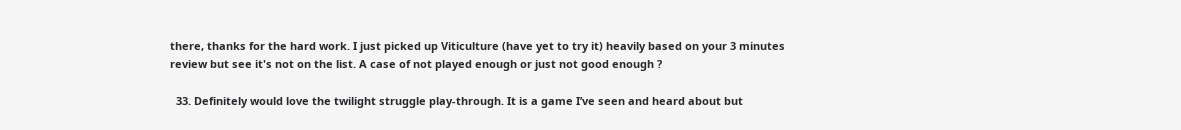there, thanks for the hard work. I just picked up Viticulture (have yet to try it) heavily based on your 3 minutes review but see it's not on the list. A case of not played enough or just not good enough ?

  33. Definitely would love the twilight struggle play-through. It is a game I’ve seen and heard about but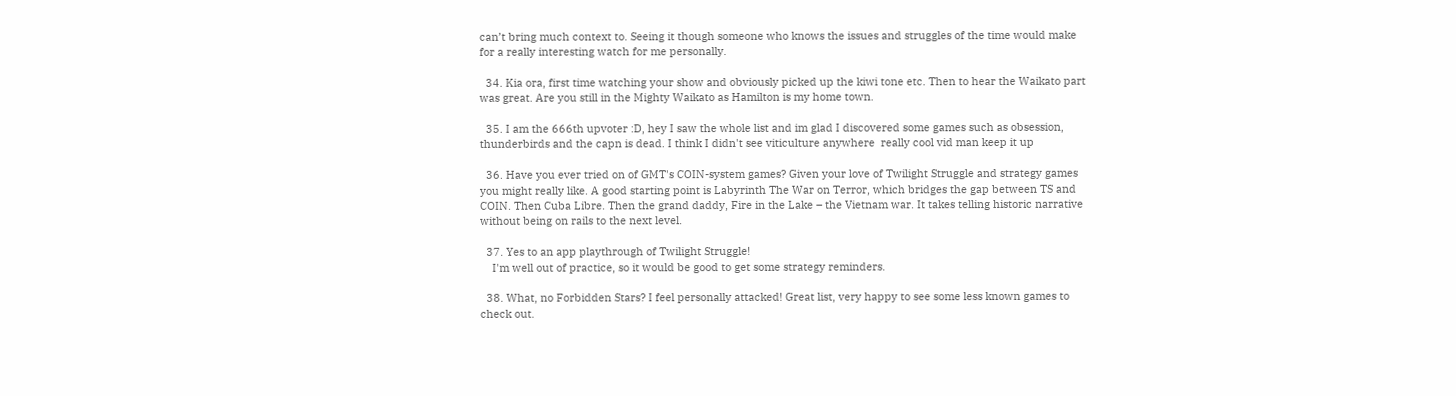can’t bring much context to. Seeing it though someone who knows the issues and struggles of the time would make for a really interesting watch for me personally.

  34. Kia ora, first time watching your show and obviously picked up the kiwi tone etc. Then to hear the Waikato part was great. Are you still in the Mighty Waikato as Hamilton is my home town.

  35. I am the 666th upvoter :D, hey I saw the whole list and im glad I discovered some games such as obsession, thunderbirds and the capn is dead. I think I didn't see viticulture anywhere  really cool vid man keep it up

  36. Have you ever tried on of GMT's COIN-system games? Given your love of Twilight Struggle and strategy games you might really like. A good starting point is Labyrinth The War on Terror, which bridges the gap between TS and COIN. Then Cuba Libre. Then the grand daddy, Fire in the Lake – the Vietnam war. It takes telling historic narrative without being on rails to the next level.

  37. Yes to an app playthrough of Twilight Struggle!
    I'm well out of practice, so it would be good to get some strategy reminders.

  38. What, no Forbidden Stars? I feel personally attacked! Great list, very happy to see some less known games to check out.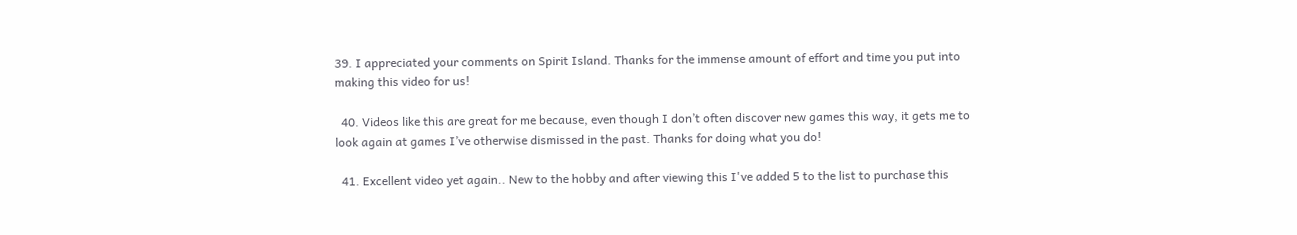39. I appreciated your comments on Spirit Island. Thanks for the immense amount of effort and time you put into making this video for us!

  40. Videos like this are great for me because, even though I don’t often discover new games this way, it gets me to look again at games I’ve otherwise dismissed in the past. Thanks for doing what you do!

  41. Excellent video yet again.. New to the hobby and after viewing this I've added 5 to the list to purchase this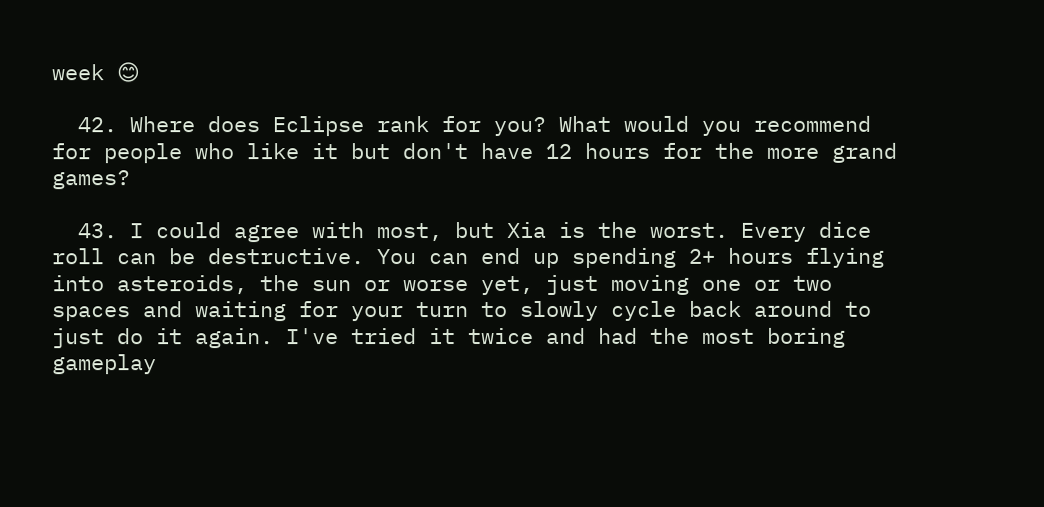week 😊

  42. Where does Eclipse rank for you? What would you recommend for people who like it but don't have 12 hours for the more grand games?

  43. I could agree with most, but Xia is the worst. Every dice roll can be destructive. You can end up spending 2+ hours flying into asteroids, the sun or worse yet, just moving one or two spaces and waiting for your turn to slowly cycle back around to just do it again. I've tried it twice and had the most boring gameplay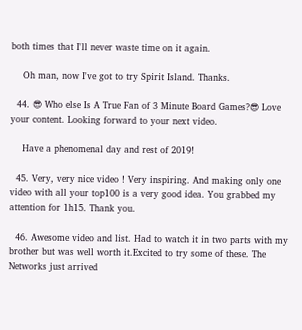both times that I'll never waste time on it again.

    Oh man, now I've got to try Spirit Island. Thanks.

  44. 😎 Who else Is A True Fan of 3 Minute Board Games?😎 Love your content. Looking forward to your next video.

    Have a phenomenal day and rest of 2019!

  45. Very, very nice video ! Very inspiring. And making only one video with all your top100 is a very good idea. You grabbed my attention for 1h15. Thank you.

  46. Awesome video and list. Had to watch it in two parts with my brother but was well worth it.Excited to try some of these. The Networks just arrived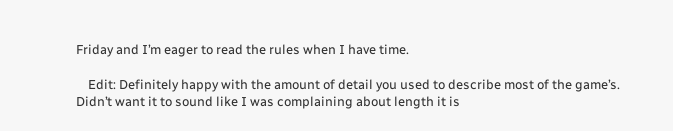Friday and I’m eager to read the rules when I have time.

    Edit: Definitely happy with the amount of detail you used to describe most of the game’s. Didn’t want it to sound like I was complaining about length it is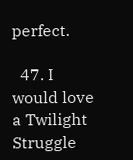perfect.

  47. I would love a Twilight Struggle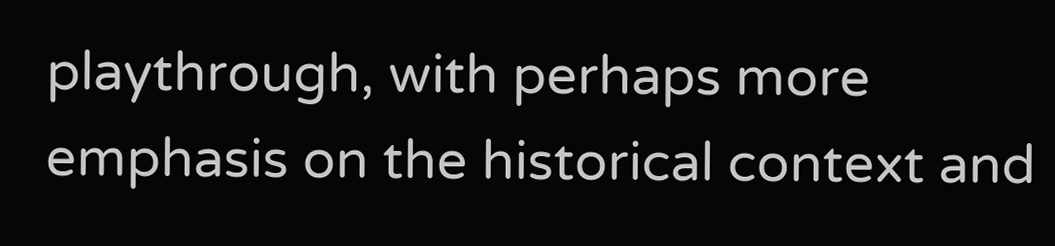playthrough, with perhaps more emphasis on the historical context and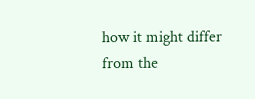how it might differ from the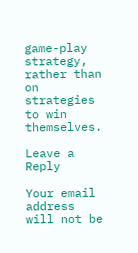game-play strategy, rather than on strategies to win themselves.

Leave a Reply

Your email address will not be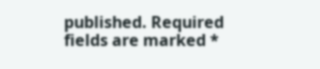published. Required fields are marked *